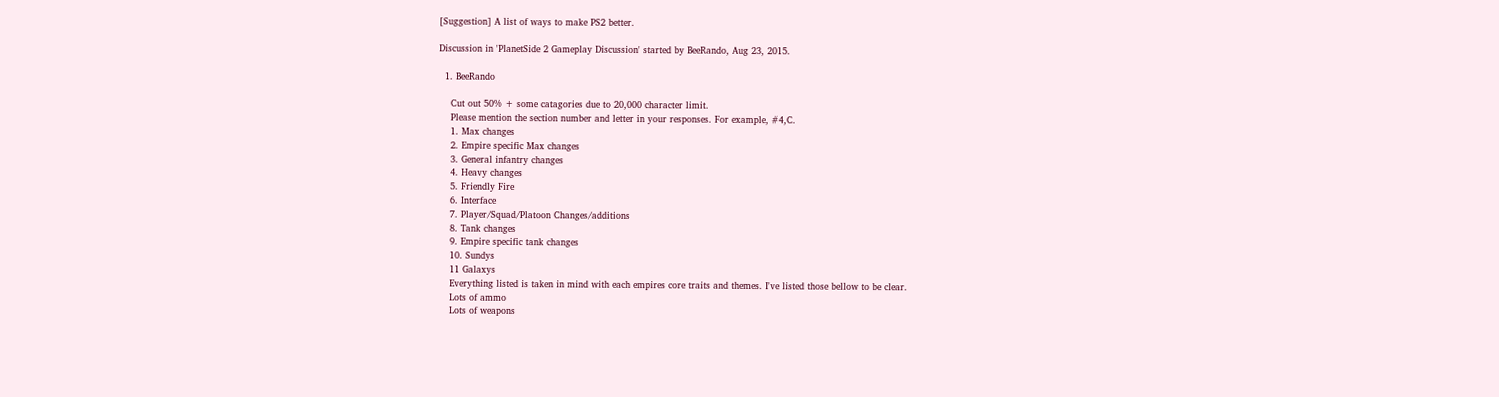[Suggestion] A list of ways to make PS2 better.

Discussion in 'PlanetSide 2 Gameplay Discussion' started by BeeRando, Aug 23, 2015.

  1. BeeRando

    Cut out 50% + some catagories due to 20,000 character limit.
    Please mention the section number and letter in your responses. For example, #4,C.
    1. Max changes
    2. Empire specific Max changes
    3. General infantry changes
    4. Heavy changes
    5. Friendly Fire
    6. Interface
    7. Player/Squad/Platoon Changes/additions
    8. Tank changes
    9. Empire specific tank changes
    10. Sundys
    11 Galaxys
    Everything listed is taken in mind with each empires core traits and themes. I've listed those bellow to be clear.
    Lots of ammo
    Lots of weapons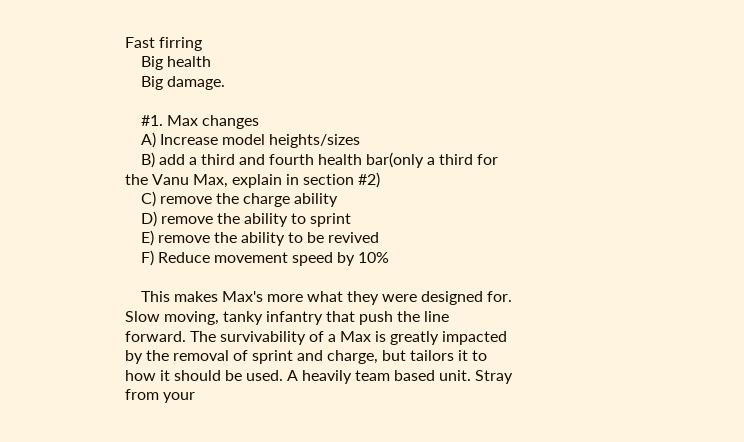Fast firring
    Big health
    Big damage.

    #1. Max changes
    A) Increase model heights/sizes
    B) add a third and fourth health bar(only a third for the Vanu Max, explain in section #2)
    C) remove the charge ability
    D) remove the ability to sprint
    E) remove the ability to be revived
    F) Reduce movement speed by 10%

    This makes Max's more what they were designed for. Slow moving, tanky infantry that push the line forward. The survivability of a Max is greatly impacted by the removal of sprint and charge, but tailors it to how it should be used. A heavily team based unit. Stray from your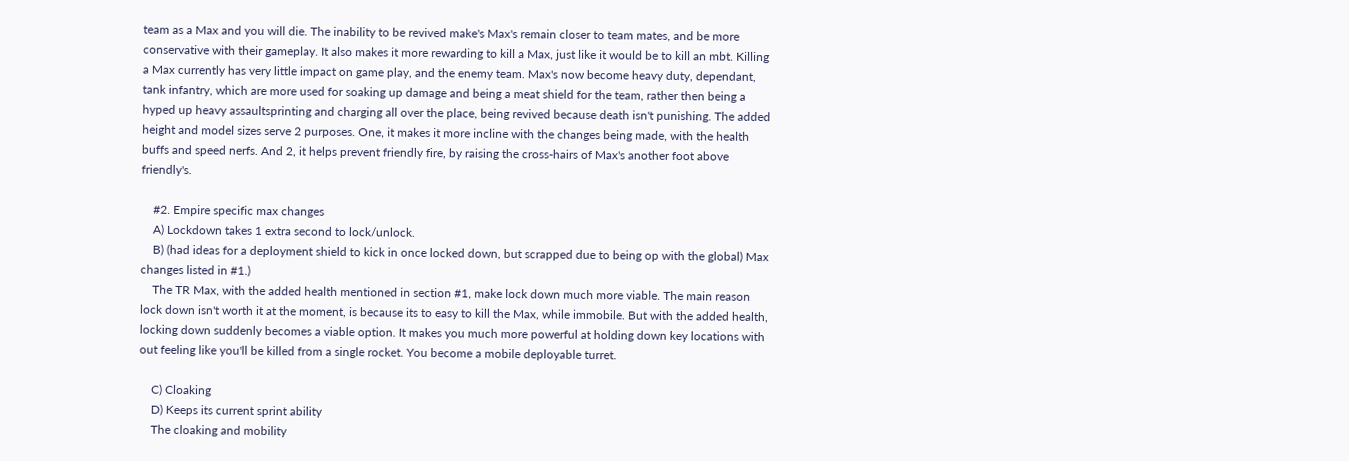team as a Max and you will die. The inability to be revived make's Max's remain closer to team mates, and be more conservative with their gameplay. It also makes it more rewarding to kill a Max, just like it would be to kill an mbt. Killing a Max currently has very little impact on game play, and the enemy team. Max's now become heavy duty, dependant, tank infantry, which are more used for soaking up damage and being a meat shield for the team, rather then being a hyped up heavy assaultsprinting and charging all over the place, being revived because death isn't punishing. The added height and model sizes serve 2 purposes. One, it makes it more incline with the changes being made, with the health buffs and speed nerfs. And 2, it helps prevent friendly fire, by raising the cross-hairs of Max's another foot above friendly's.

    #2. Empire specific max changes
    A) Lockdown takes 1 extra second to lock/unlock.
    B) (had ideas for a deployment shield to kick in once locked down, but scrapped due to being op with the global) Max changes listed in #1.)
    The TR Max, with the added health mentioned in section #1, make lock down much more viable. The main reason lock down isn't worth it at the moment, is because its to easy to kill the Max, while immobile. But with the added health, locking down suddenly becomes a viable option. It makes you much more powerful at holding down key locations with out feeling like you'll be killed from a single rocket. You become a mobile deployable turret.

    C) Cloaking
    D) Keeps its current sprint ability
    The cloaking and mobility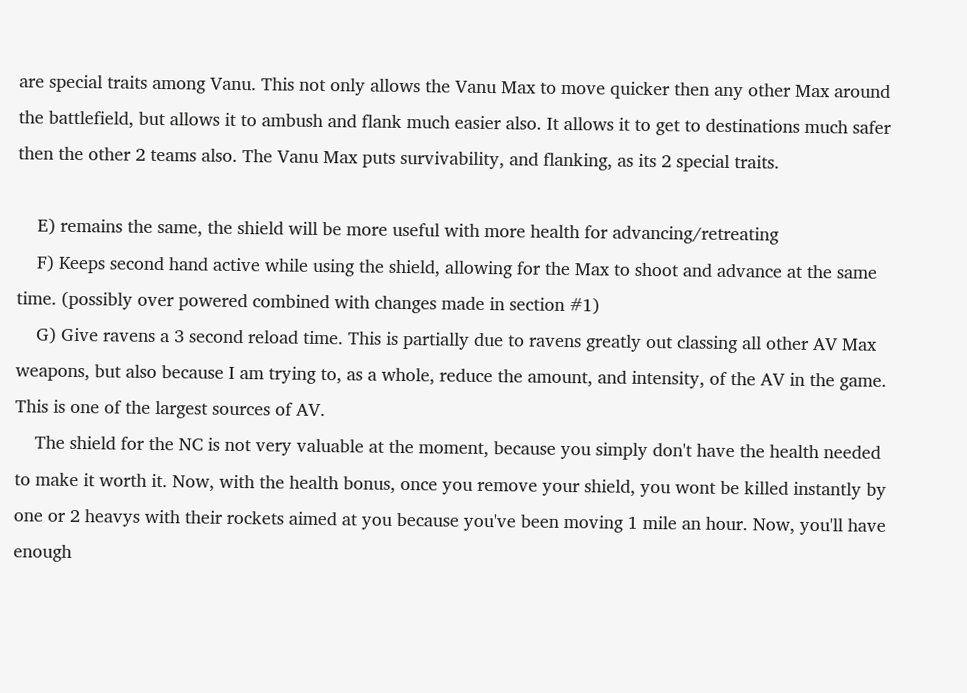are special traits among Vanu. This not only allows the Vanu Max to move quicker then any other Max around the battlefield, but allows it to ambush and flank much easier also. It allows it to get to destinations much safer then the other 2 teams also. The Vanu Max puts survivability, and flanking, as its 2 special traits.

    E) remains the same, the shield will be more useful with more health for advancing/retreating
    F) Keeps second hand active while using the shield, allowing for the Max to shoot and advance at the same time. (possibly over powered combined with changes made in section #1)
    G) Give ravens a 3 second reload time. This is partially due to ravens greatly out classing all other AV Max weapons, but also because I am trying to, as a whole, reduce the amount, and intensity, of the AV in the game. This is one of the largest sources of AV.
    The shield for the NC is not very valuable at the moment, because you simply don't have the health needed to make it worth it. Now, with the health bonus, once you remove your shield, you wont be killed instantly by one or 2 heavys with their rockets aimed at you because you've been moving 1 mile an hour. Now, you'll have enough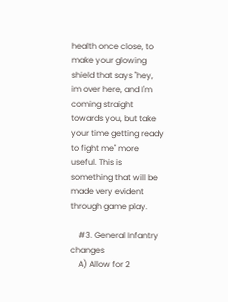health once close, to make your glowing shield that says "hey, im over here, and I'm coming straight towards you, but take your time getting ready to fight me" more useful. This is something that will be made very evident through game play.

    #3. General Infantry changes
    A) Allow for 2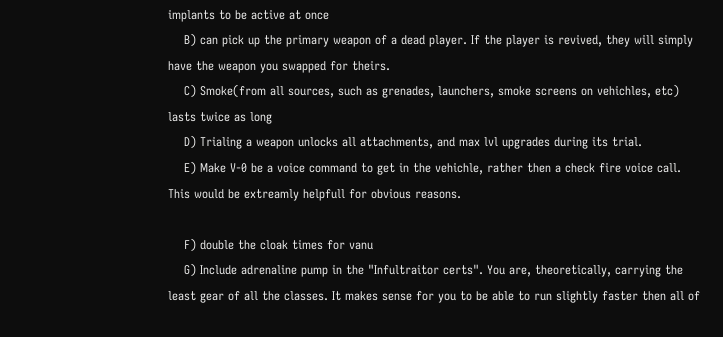implants to be active at once
    B) can pick up the primary weapon of a dead player. If the player is revived, they will simply have the weapon you swapped for theirs.
    C) Smoke(from all sources, such as grenades, launchers, smoke screens on vehichles, etc) lasts twice as long
    D) Trialing a weapon unlocks all attachments, and max lvl upgrades during its trial.
    E) Make V-0 be a voice command to get in the vehichle, rather then a check fire voice call. This would be extreamly helpfull for obvious reasons.

    F) double the cloak times for vanu
    G) Include adrenaline pump in the "Infultraitor certs". You are, theoretically, carrying the least gear of all the classes. It makes sense for you to be able to run slightly faster then all of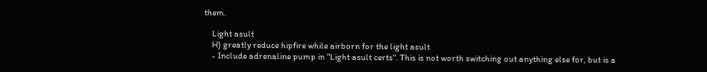them.

    Light asult
    H) greatly reduce hipfire while airborn for the light asult
    - Include adrenaline pump in "Light asult certs". This is not worth switching out anything else for, but is a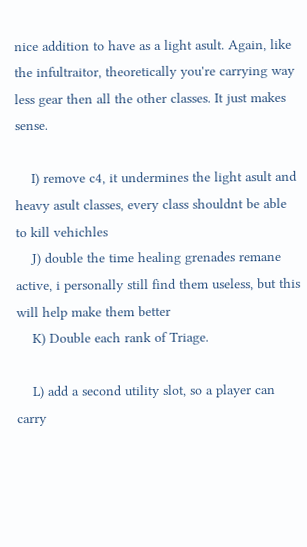nice addition to have as a light asult. Again, like the infultraitor, theoretically you're carrying way less gear then all the other classes. It just makes sense.

    I) remove c4, it undermines the light asult and heavy asult classes, every class shouldnt be able to kill vehichles
    J) double the time healing grenades remane active, i personally still find them useless, but this will help make them better
    K) Double each rank of Triage.

    L) add a second utility slot, so a player can carry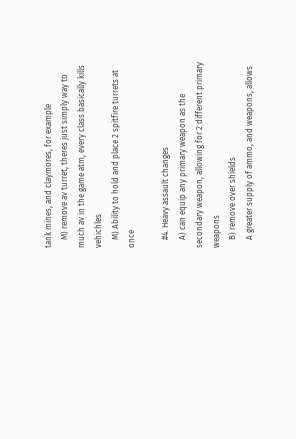tank mines, and claymores, for example
    M) remove av turret, theres just simply way to much av in the game atm, every class basically kills vehichles
    M) Ability to hold and place 2 spitfire turrets at once

    #4. Heavy assault changes
    A) can equip any primary weapon as the secondary weapon, allowing for 2 different primary weapons
    B) remove over shields
    A greater supply of ammo, and weapons, allows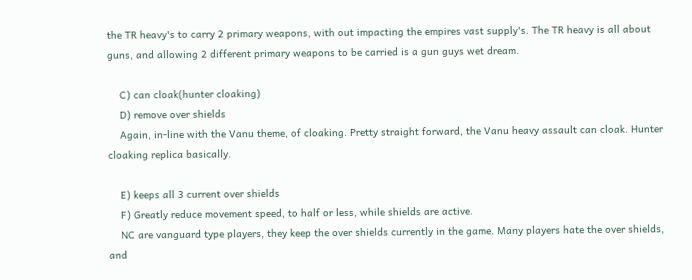the TR heavy's to carry 2 primary weapons, with out impacting the empires vast supply's. The TR heavy is all about guns, and allowing 2 different primary weapons to be carried is a gun guys wet dream.

    C) can cloak(hunter cloaking)
    D) remove over shields
    Again, in-line with the Vanu theme, of cloaking. Pretty straight forward, the Vanu heavy assault can cloak. Hunter cloaking replica basically.

    E) keeps all 3 current over shields
    F) Greatly reduce movement speed, to half or less, while shields are active.
    NC are vanguard type players, they keep the over shields currently in the game. Many players hate the over shields, and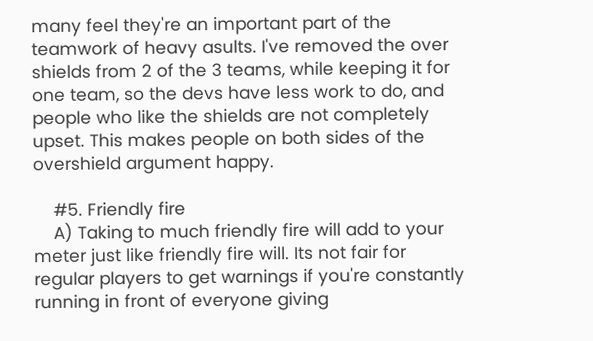many feel they're an important part of the teamwork of heavy asults. I've removed the over shields from 2 of the 3 teams, while keeping it for one team, so the devs have less work to do, and people who like the shields are not completely upset. This makes people on both sides of the overshield argument happy.

    #5. Friendly fire
    A) Taking to much friendly fire will add to your meter just like friendly fire will. Its not fair for regular players to get warnings if you're constantly running in front of everyone giving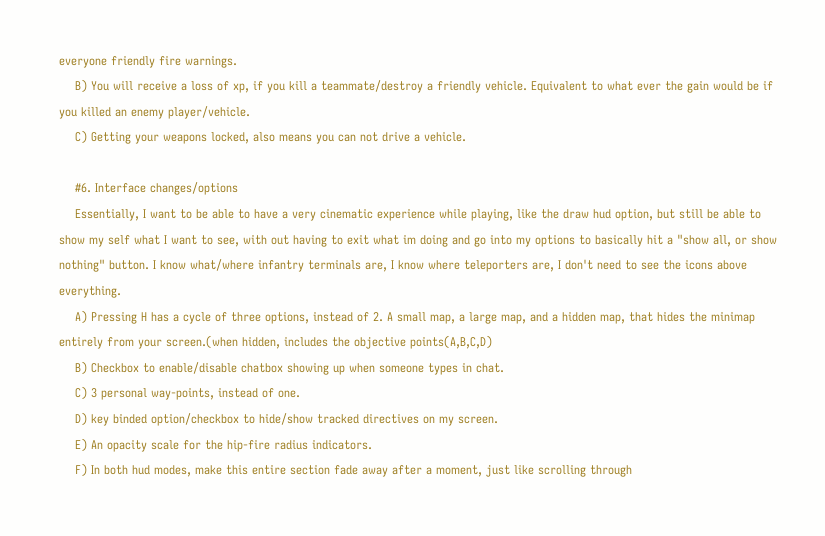everyone friendly fire warnings.
    B) You will receive a loss of xp, if you kill a teammate/destroy a friendly vehicle. Equivalent to what ever the gain would be if you killed an enemy player/vehicle.
    C) Getting your weapons locked, also means you can not drive a vehicle.

    #6. Interface changes/options
    Essentially, I want to be able to have a very cinematic experience while playing, like the draw hud option, but still be able to show my self what I want to see, with out having to exit what im doing and go into my options to basically hit a "show all, or show nothing" button. I know what/where infantry terminals are, I know where teleporters are, I don't need to see the icons above everything.
    A) Pressing H has a cycle of three options, instead of 2. A small map, a large map, and a hidden map, that hides the minimap entirely from your screen.(when hidden, includes the objective points(A,B,C,D)
    B) Checkbox to enable/disable chatbox showing up when someone types in chat.
    C) 3 personal way-points, instead of one.
    D) key binded option/checkbox to hide/show tracked directives on my screen.
    E) An opacity scale for the hip-fire radius indicators.
    F) In both hud modes, make this entire section fade away after a moment, just like scrolling through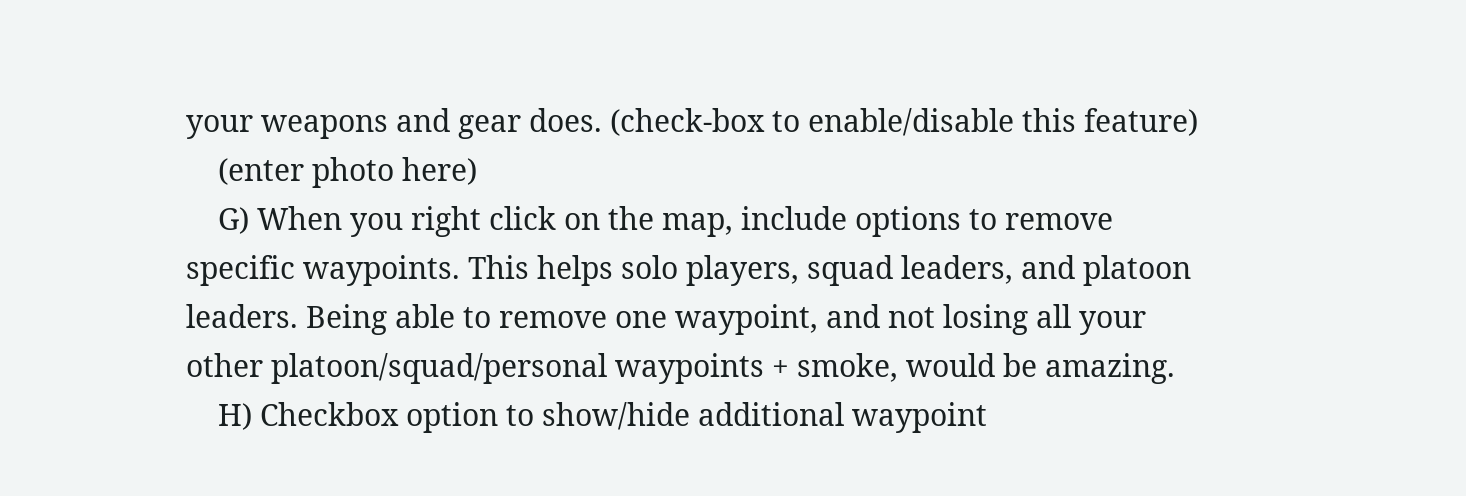your weapons and gear does. (check-box to enable/disable this feature)
    (enter photo here)
    G) When you right click on the map, include options to remove specific waypoints. This helps solo players, squad leaders, and platoon leaders. Being able to remove one waypoint, and not losing all your other platoon/squad/personal waypoints + smoke, would be amazing.
    H) Checkbox option to show/hide additional waypoint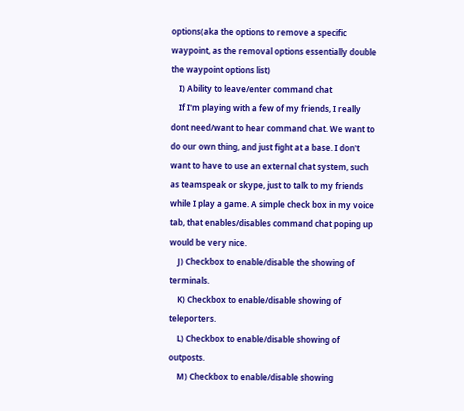options(aka the options to remove a specific waypoint, as the removal options essentially double the waypoint options list)
    I) Ability to leave/enter command chat
    If I'm playing with a few of my friends, I really dont need/want to hear command chat. We want to do our own thing, and just fight at a base. I don't want to have to use an external chat system, such as teamspeak or skype, just to talk to my friends while I play a game. A simple check box in my voice tab, that enables/disables command chat poping up would be very nice.
    J) Checkbox to enable/disable the showing of terminals.
    K) Checkbox to enable/disable showing of teleporters.
    L) Checkbox to enable/disable showing of outposts.
    M) Checkbox to enable/disable showing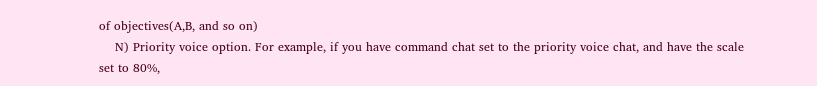of objectives(A,B, and so on)
    N) Priority voice option. For example, if you have command chat set to the priority voice chat, and have the scale set to 80%,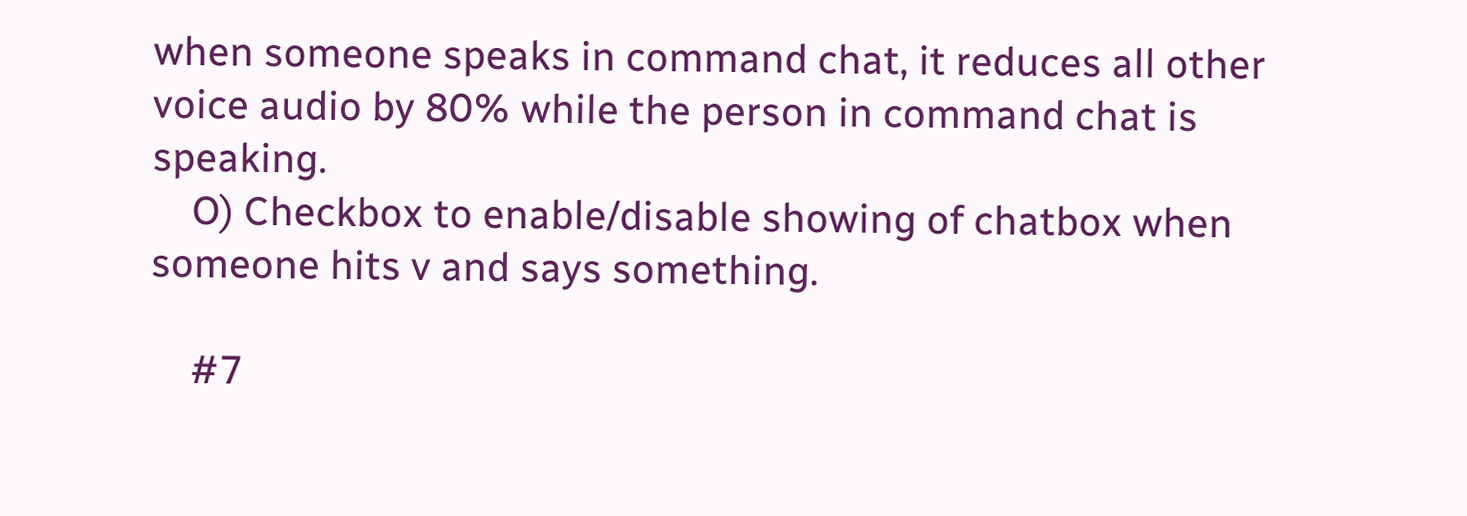when someone speaks in command chat, it reduces all other voice audio by 80% while the person in command chat is speaking.
    O) Checkbox to enable/disable showing of chatbox when someone hits v and says something.

    #7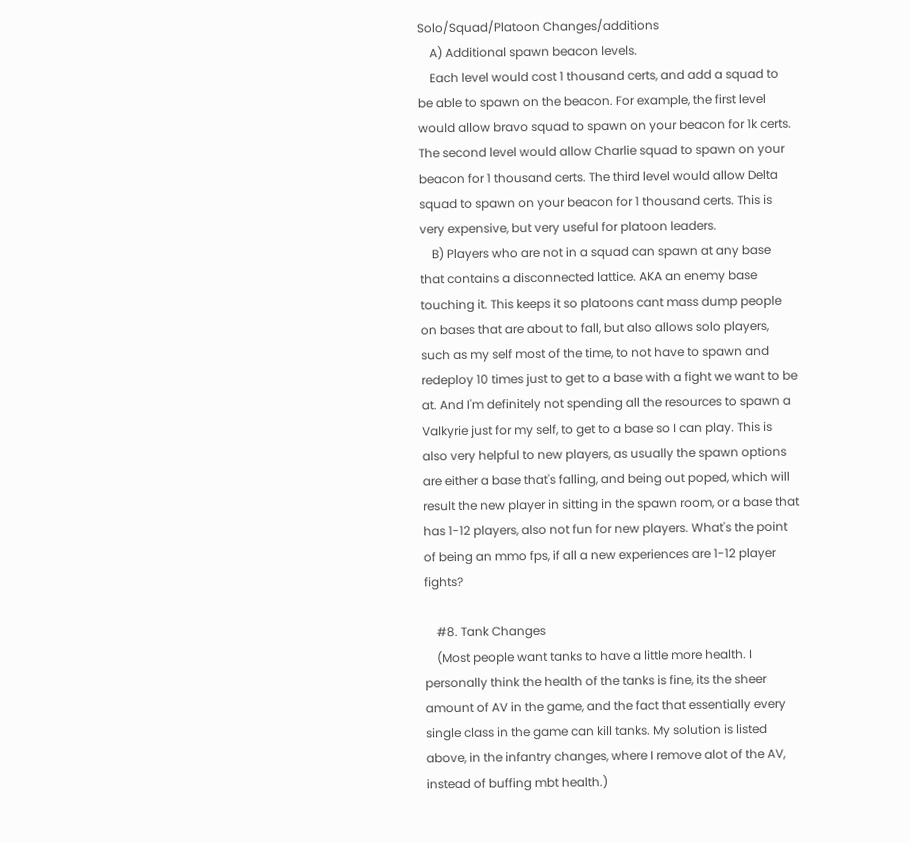Solo/Squad/Platoon Changes/additions
    A) Additional spawn beacon levels.
    Each level would cost 1 thousand certs, and add a squad to be able to spawn on the beacon. For example, the first level would allow bravo squad to spawn on your beacon for 1k certs. The second level would allow Charlie squad to spawn on your beacon for 1 thousand certs. The third level would allow Delta squad to spawn on your beacon for 1 thousand certs. This is very expensive, but very useful for platoon leaders.
    B) Players who are not in a squad can spawn at any base that contains a disconnected lattice. AKA an enemy base touching it. This keeps it so platoons cant mass dump people on bases that are about to fall, but also allows solo players, such as my self most of the time, to not have to spawn and redeploy 10 times just to get to a base with a fight we want to be at. And I'm definitely not spending all the resources to spawn a Valkyrie just for my self, to get to a base so I can play. This is also very helpful to new players, as usually the spawn options are either a base that's falling, and being out poped, which will result the new player in sitting in the spawn room, or a base that has 1-12 players, also not fun for new players. What's the point of being an mmo fps, if all a new experiences are 1-12 player fights?

    #8. Tank Changes
    (Most people want tanks to have a little more health. I personally think the health of the tanks is fine, its the sheer amount of AV in the game, and the fact that essentially every single class in the game can kill tanks. My solution is listed above, in the infantry changes, where I remove alot of the AV, instead of buffing mbt health.)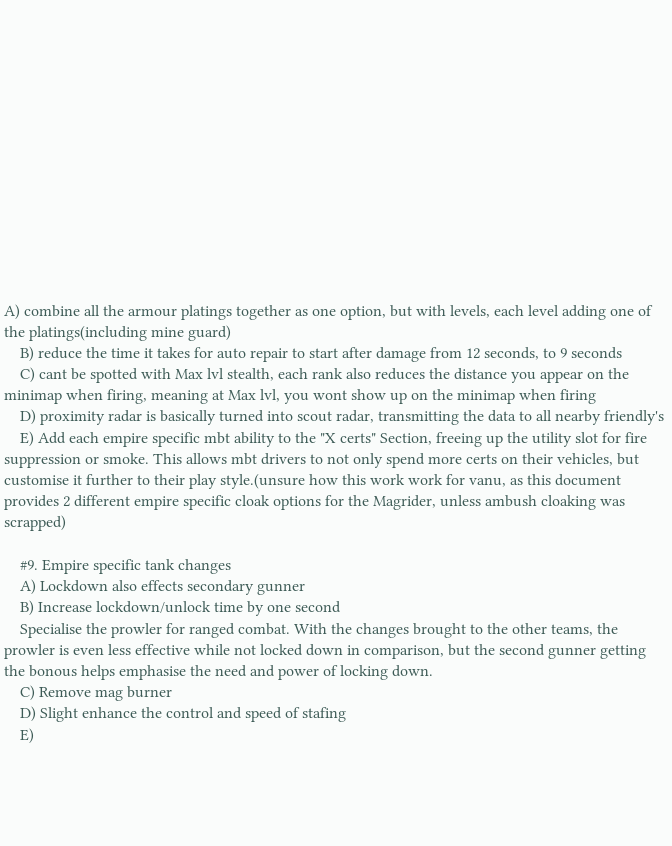A) combine all the armour platings together as one option, but with levels, each level adding one of the platings(including mine guard)
    B) reduce the time it takes for auto repair to start after damage from 12 seconds, to 9 seconds
    C) cant be spotted with Max lvl stealth, each rank also reduces the distance you appear on the minimap when firing, meaning at Max lvl, you wont show up on the minimap when firing
    D) proximity radar is basically turned into scout radar, transmitting the data to all nearby friendly's
    E) Add each empire specific mbt ability to the "X certs" Section, freeing up the utility slot for fire suppression or smoke. This allows mbt drivers to not only spend more certs on their vehicles, but customise it further to their play style.(unsure how this work work for vanu, as this document provides 2 different empire specific cloak options for the Magrider, unless ambush cloaking was scrapped)

    #9. Empire specific tank changes
    A) Lockdown also effects secondary gunner
    B) Increase lockdown/unlock time by one second
    Specialise the prowler for ranged combat. With the changes brought to the other teams, the prowler is even less effective while not locked down in comparison, but the second gunner getting the bonous helps emphasise the need and power of locking down.
    C) Remove mag burner
    D) Slight enhance the control and speed of stafing
    E)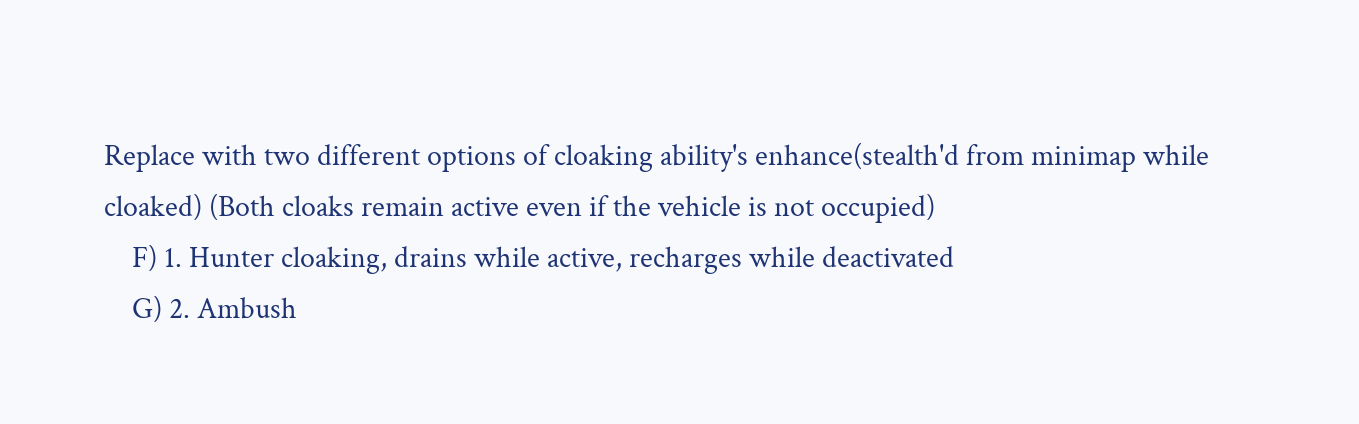Replace with two different options of cloaking ability's enhance(stealth'd from minimap while cloaked) (Both cloaks remain active even if the vehicle is not occupied)
    F) 1. Hunter cloaking, drains while active, recharges while deactivated
    G) 2. Ambush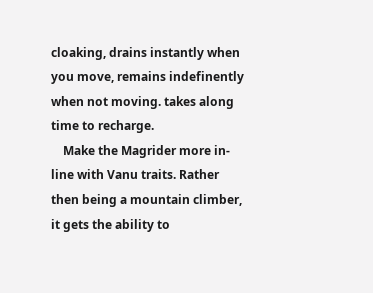cloaking, drains instantly when you move, remains indefinently when not moving. takes along time to recharge.
    Make the Magrider more in-line with Vanu traits. Rather then being a mountain climber, it gets the ability to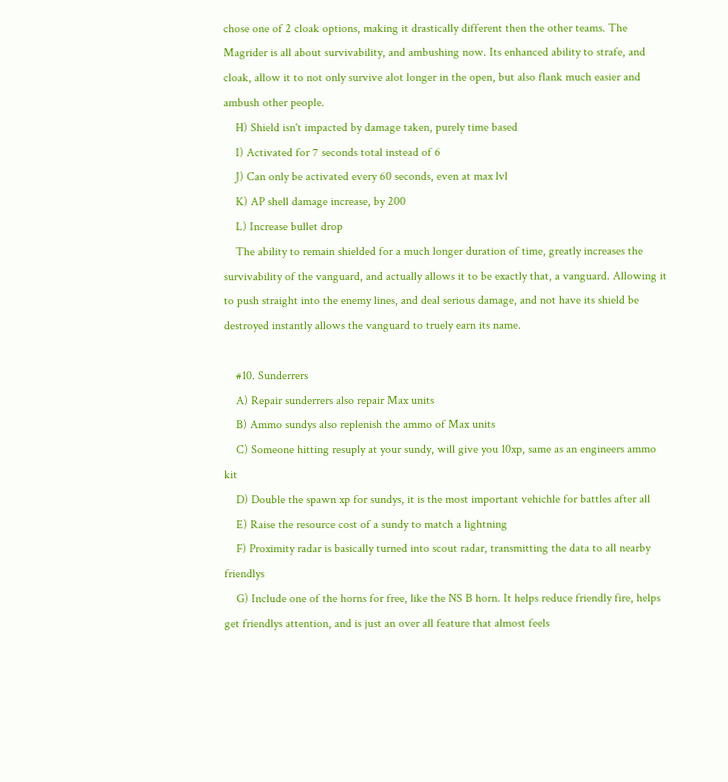chose one of 2 cloak options, making it drastically different then the other teams. The Magrider is all about survivability, and ambushing now. Its enhanced ability to strafe, and cloak, allow it to not only survive alot longer in the open, but also flank much easier and ambush other people.
    H) Shield isn't impacted by damage taken, purely time based
    I) Activated for 7 seconds total instead of 6
    J) Can only be activated every 60 seconds, even at max lvl
    K) AP shell damage increase, by 200
    L) Increase bullet drop
    The ability to remain shielded for a much longer duration of time, greatly increases the survivability of the vanguard, and actually allows it to be exactly that, a vanguard. Allowing it to push straight into the enemy lines, and deal serious damage, and not have its shield be destroyed instantly allows the vanguard to truely earn its name.

    #10. Sunderrers
    A) Repair sunderrers also repair Max units
    B) Ammo sundys also replenish the ammo of Max units
    C) Someone hitting resuply at your sundy, will give you 10xp, same as an engineers ammo kit
    D) Double the spawn xp for sundys, it is the most important vehichle for battles after all
    E) Raise the resource cost of a sundy to match a lightning
    F) Proximity radar is basically turned into scout radar, transmitting the data to all nearby friendlys
    G) Include one of the horns for free, like the NS B horn. It helps reduce friendly fire, helps get friendlys attention, and is just an over all feature that almost feels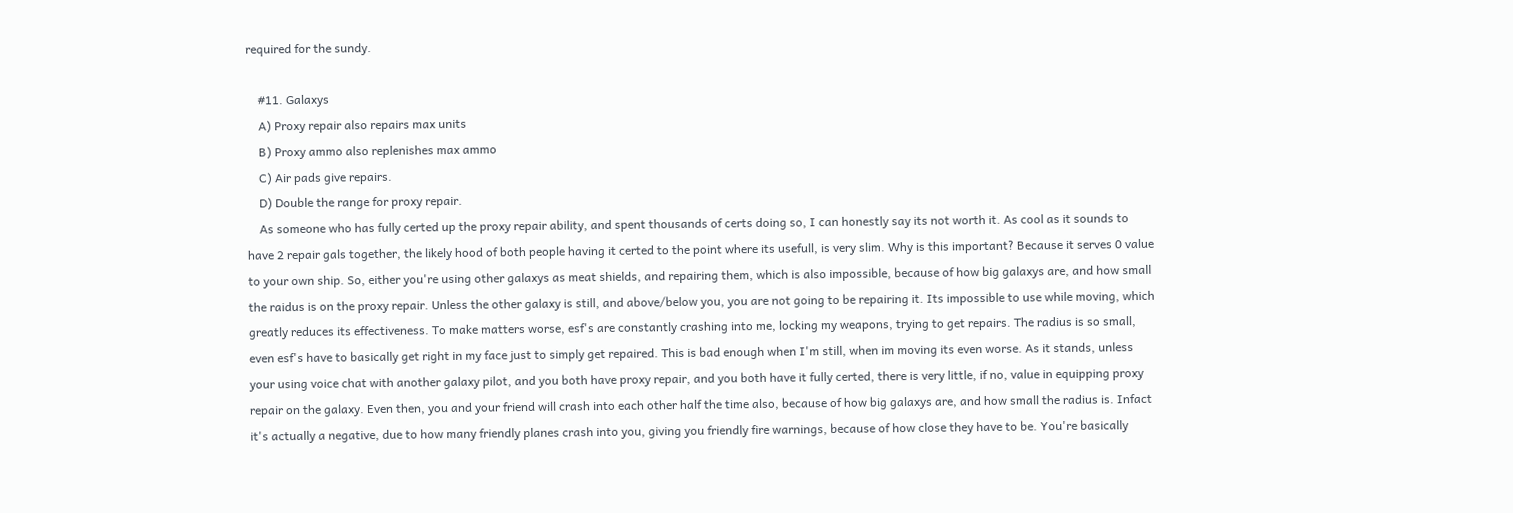required for the sundy.

    #11. Galaxys
    A) Proxy repair also repairs max units
    B) Proxy ammo also replenishes max ammo
    C) Air pads give repairs.
    D) Double the range for proxy repair.
    As someone who has fully certed up the proxy repair ability, and spent thousands of certs doing so, I can honestly say its not worth it. As cool as it sounds to have 2 repair gals together, the likely hood of both people having it certed to the point where its usefull, is very slim. Why is this important? Because it serves 0 value to your own ship. So, either you're using other galaxys as meat shields, and repairing them, which is also impossible, because of how big galaxys are, and how small the raidus is on the proxy repair. Unless the other galaxy is still, and above/below you, you are not going to be repairing it. Its impossible to use while moving, which greatly reduces its effectiveness. To make matters worse, esf's are constantly crashing into me, locking my weapons, trying to get repairs. The radius is so small, even esf's have to basically get right in my face just to simply get repaired. This is bad enough when I'm still, when im moving its even worse. As it stands, unless your using voice chat with another galaxy pilot, and you both have proxy repair, and you both have it fully certed, there is very little, if no, value in equipping proxy repair on the galaxy. Even then, you and your friend will crash into each other half the time also, because of how big galaxys are, and how small the radius is. Infact it's actually a negative, due to how many friendly planes crash into you, giving you friendly fire warnings, because of how close they have to be. You're basically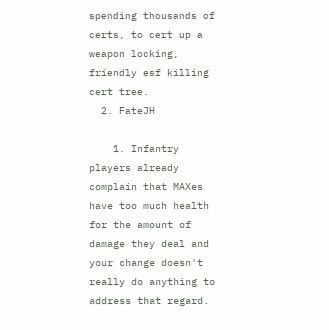spending thousands of certs, to cert up a weapon locking, friendly esf killing cert tree.
  2. FateJH

    1. Infantry players already complain that MAXes have too much health for the amount of damage they deal and your change doesn't really do anything to address that regard.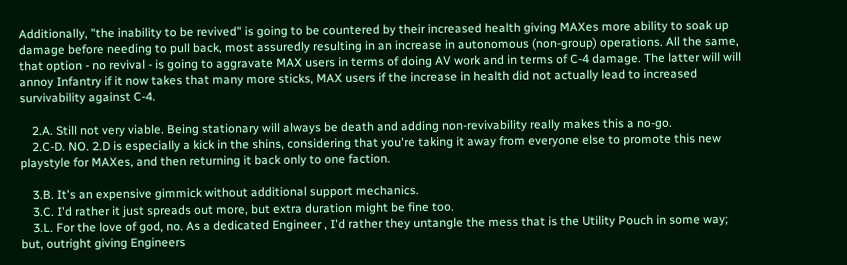Additionally, "the inability to be revived" is going to be countered by their increased health giving MAXes more ability to soak up damage before needing to pull back, most assuredly resulting in an increase in autonomous (non-group) operations. All the same, that option - no revival - is going to aggravate MAX users in terms of doing AV work and in terms of C-4 damage. The latter will will annoy Infantry if it now takes that many more sticks, MAX users if the increase in health did not actually lead to increased survivability against C-4.

    2.A. Still not very viable. Being stationary will always be death and adding non-revivability really makes this a no-go.
    2.C-D. NO. 2.D is especially a kick in the shins, considering that you're taking it away from everyone else to promote this new playstyle for MAXes, and then returning it back only to one faction.

    3.B. It's an expensive gimmick without additional support mechanics.
    3.C. I'd rather it just spreads out more, but extra duration might be fine too.
    3.L. For the love of god, no. As a dedicated Engineer , I'd rather they untangle the mess that is the Utility Pouch in some way; but, outright giving Engineers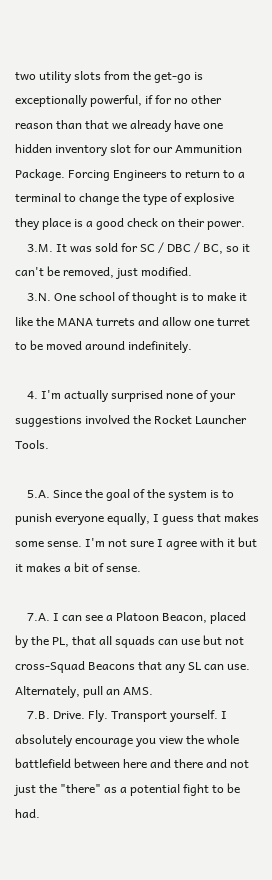two utility slots from the get-go is exceptionally powerful, if for no other reason than that we already have one hidden inventory slot for our Ammunition Package. Forcing Engineers to return to a terminal to change the type of explosive they place is a good check on their power.
    3.M. It was sold for SC / DBC / BC, so it can't be removed, just modified.
    3.N. One school of thought is to make it like the MANA turrets and allow one turret to be moved around indefinitely.

    4. I'm actually surprised none of your suggestions involved the Rocket Launcher Tools.

    5.A. Since the goal of the system is to punish everyone equally, I guess that makes some sense. I'm not sure I agree with it but it makes a bit of sense.

    7.A. I can see a Platoon Beacon, placed by the PL, that all squads can use but not cross-Squad Beacons that any SL can use. Alternately, pull an AMS.
    7.B. Drive. Fly. Transport yourself. I absolutely encourage you view the whole battlefield between here and there and not just the "there" as a potential fight to be had.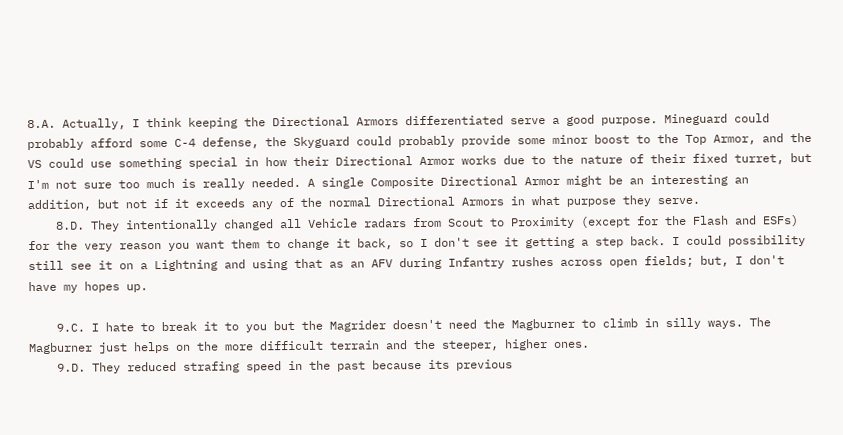8.A. Actually, I think keeping the Directional Armors differentiated serve a good purpose. Mineguard could probably afford some C-4 defense, the Skyguard could probably provide some minor boost to the Top Armor, and the VS could use something special in how their Directional Armor works due to the nature of their fixed turret, but I'm not sure too much is really needed. A single Composite Directional Armor might be an interesting an addition, but not if it exceeds any of the normal Directional Armors in what purpose they serve.
    8.D. They intentionally changed all Vehicle radars from Scout to Proximity (except for the Flash and ESFs) for the very reason you want them to change it back, so I don't see it getting a step back. I could possibility still see it on a Lightning and using that as an AFV during Infantry rushes across open fields; but, I don't have my hopes up.

    9.C. I hate to break it to you but the Magrider doesn't need the Magburner to climb in silly ways. The Magburner just helps on the more difficult terrain and the steeper, higher ones.
    9.D. They reduced strafing speed in the past because its previous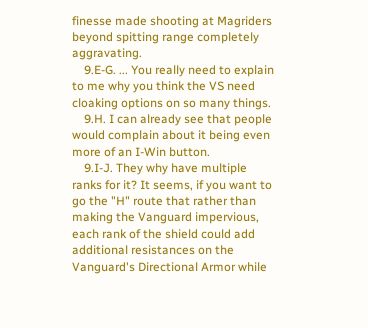finesse made shooting at Magriders beyond spitting range completely aggravating.
    9.E-G. ... You really need to explain to me why you think the VS need cloaking options on so many things.
    9.H. I can already see that people would complain about it being even more of an I-Win button.
    9.I-J. They why have multiple ranks for it? It seems, if you want to go the "H" route that rather than making the Vanguard impervious, each rank of the shield could add additional resistances on the Vanguard's Directional Armor while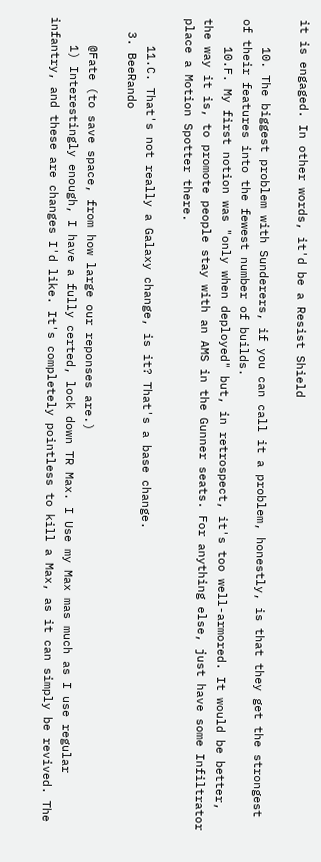it is engaged. In other words, it'd be a Resist Shield

    10. The biggest problem with Sunderers, if you can call it a problem, honestly, is that they get the strongest of their features into the fewest number of builds.
    10.F. My first notion was "only when deployed" but, in retrospect, it's too well-armored. It would be better, the way it is, to promote people stay with an AMS in the Gunner seats. For anything else, just have some Infiltrator place a Motion Spotter there.

    11.C. That's not really a Galaxy change, is it? That's a base change.
  3. BeeRando

    @Fate (to save space, from how large our reponses are.)
    1) Interestingly enough, I have a fully certed, lock down TR Max. I Use my Max mas much as I use regular infantry, and these are changes I'd like. It's completely pointless to kill a Max, as it can simply be revived. The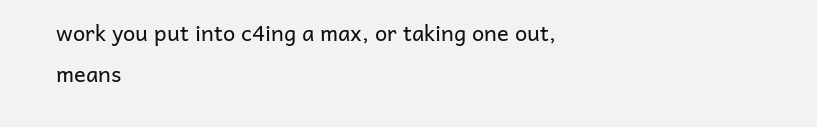work you put into c4ing a max, or taking one out, means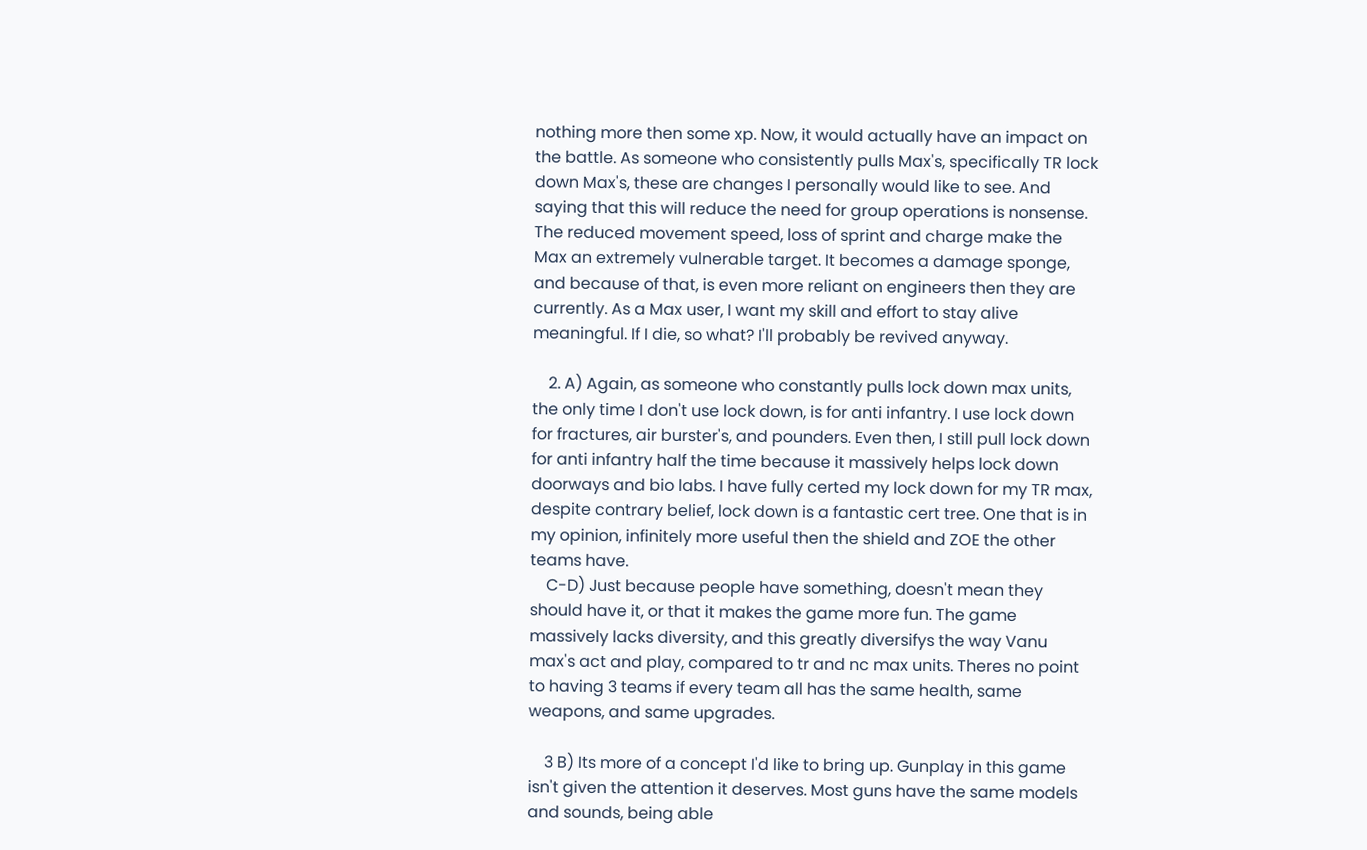nothing more then some xp. Now, it would actually have an impact on the battle. As someone who consistently pulls Max's, specifically TR lock down Max's, these are changes I personally would like to see. And saying that this will reduce the need for group operations is nonsense. The reduced movement speed, loss of sprint and charge make the Max an extremely vulnerable target. It becomes a damage sponge, and because of that, is even more reliant on engineers then they are currently. As a Max user, I want my skill and effort to stay alive meaningful. If I die, so what? I'll probably be revived anyway.

    2. A) Again, as someone who constantly pulls lock down max units, the only time I don't use lock down, is for anti infantry. I use lock down for fractures, air burster's, and pounders. Even then, I still pull lock down for anti infantry half the time because it massively helps lock down doorways and bio labs. I have fully certed my lock down for my TR max, despite contrary belief, lock down is a fantastic cert tree. One that is in my opinion, infinitely more useful then the shield and ZOE the other teams have.
    C-D) Just because people have something, doesn't mean they should have it, or that it makes the game more fun. The game massively lacks diversity, and this greatly diversifys the way Vanu max's act and play, compared to tr and nc max units. Theres no point to having 3 teams if every team all has the same health, same weapons, and same upgrades.

    3 B) Its more of a concept I'd like to bring up. Gunplay in this game isn't given the attention it deserves. Most guns have the same models and sounds, being able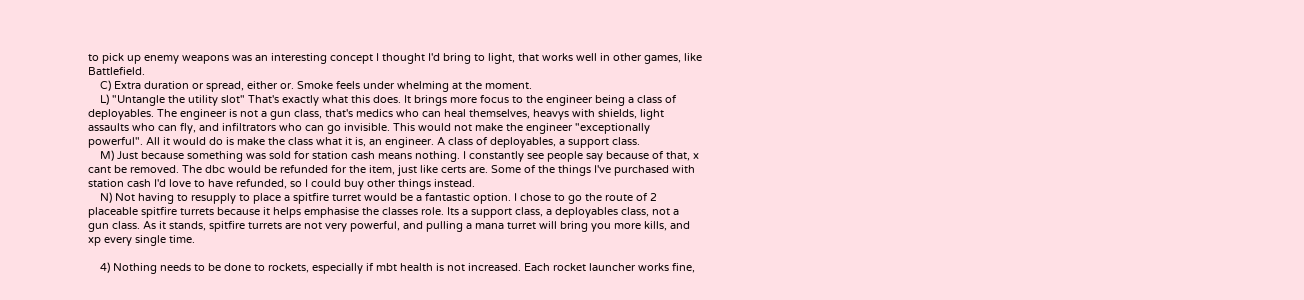to pick up enemy weapons was an interesting concept I thought I'd bring to light, that works well in other games, like Battlefield.
    C) Extra duration or spread, either or. Smoke feels under whelming at the moment.
    L) "Untangle the utility slot" That's exactly what this does. It brings more focus to the engineer being a class of deployables. The engineer is not a gun class, that's medics who can heal themselves, heavys with shields, light assaults who can fly, and infiltrators who can go invisible. This would not make the engineer "exceptionally powerful". All it would do is make the class what it is, an engineer. A class of deployables, a support class.
    M) Just because something was sold for station cash means nothing. I constantly see people say because of that, x cant be removed. The dbc would be refunded for the item, just like certs are. Some of the things I've purchased with station cash I'd love to have refunded, so I could buy other things instead.
    N) Not having to resupply to place a spitfire turret would be a fantastic option. I chose to go the route of 2 placeable spitfire turrets because it helps emphasise the classes role. Its a support class, a deployables class, not a gun class. As it stands, spitfire turrets are not very powerful, and pulling a mana turret will bring you more kills, and xp every single time.

    4) Nothing needs to be done to rockets, especially if mbt health is not increased. Each rocket launcher works fine,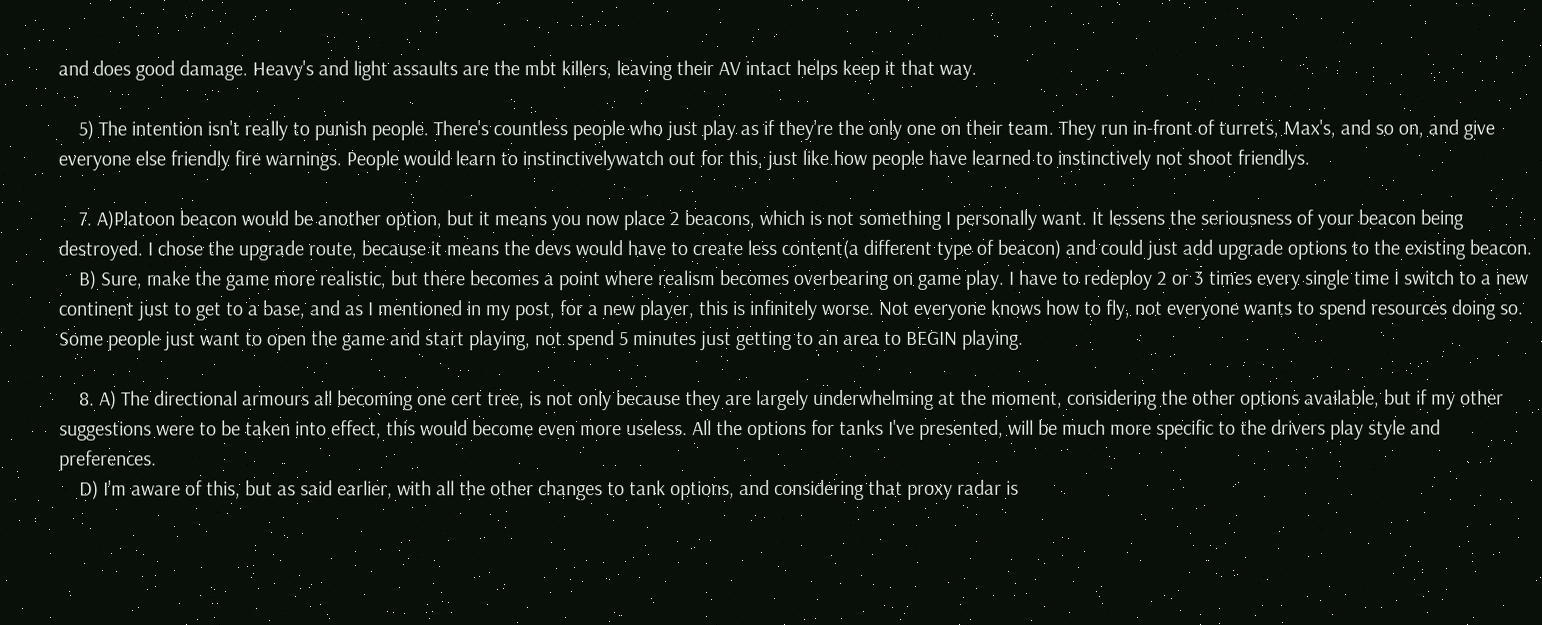and does good damage. Heavy's and light assaults are the mbt killers, leaving their AV intact helps keep it that way.

    5) The intention isn't really to punish people. There's countless people who just play as if they're the only one on their team. They run in-front of turrets, Max's, and so on, and give everyone else friendly fire warnings. People would learn to instinctivelywatch out for this, just like how people have learned to instinctively not shoot friendlys.

    7. A)Platoon beacon would be another option, but it means you now place 2 beacons, which is not something I personally want. It lessens the seriousness of your beacon being destroyed. I chose the upgrade route, because it means the devs would have to create less content(a different type of beacon) and could just add upgrade options to the existing beacon.
    B) Sure, make the game more realistic, but there becomes a point where realism becomes overbearing on game play. I have to redeploy 2 or 3 times every single time I switch to a new continent just to get to a base, and as I mentioned in my post, for a new player, this is infinitely worse. Not everyone knows how to fly, not everyone wants to spend resources doing so. Some people just want to open the game and start playing, not spend 5 minutes just getting to an area to BEGIN playing.

    8. A) The directional armours all becoming one cert tree, is not only because they are largely underwhelming at the moment, considering the other options available, but if my other suggestions were to be taken into effect, this would become even more useless. All the options for tanks I've presented, will be much more specific to the drivers play style and preferences.
    D) I'm aware of this, but as said earlier, with all the other changes to tank options, and considering that proxy radar is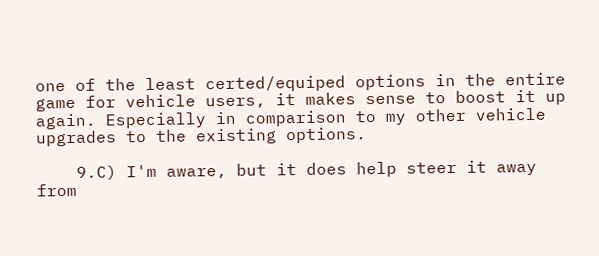one of the least certed/equiped options in the entire game for vehicle users, it makes sense to boost it up again. Especially in comparison to my other vehicle upgrades to the existing options.

    9.C) I'm aware, but it does help steer it away from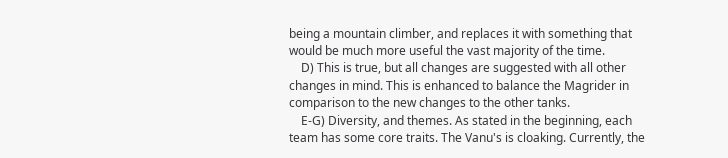being a mountain climber, and replaces it with something that would be much more useful the vast majority of the time.
    D) This is true, but all changes are suggested with all other changes in mind. This is enhanced to balance the Magrider in comparison to the new changes to the other tanks.
    E-G) Diversity, and themes. As stated in the beginning, each team has some core traits. The Vanu's is cloaking. Currently, the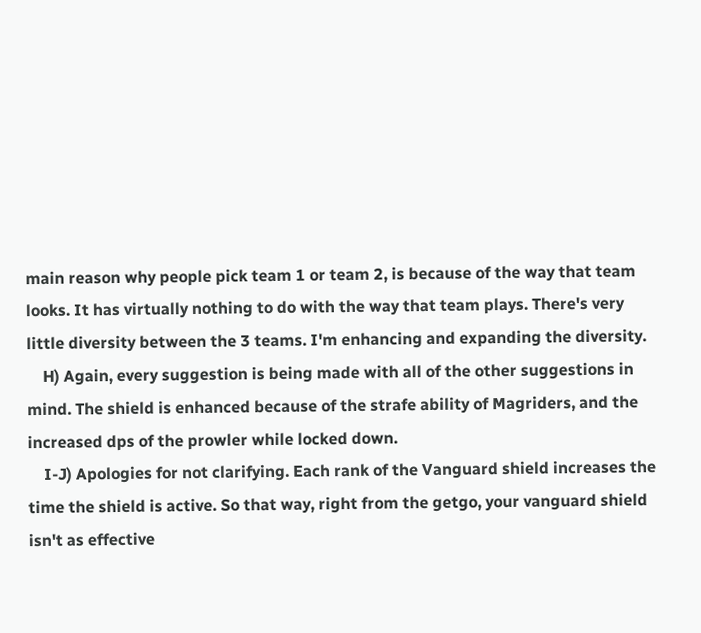main reason why people pick team 1 or team 2, is because of the way that team looks. It has virtually nothing to do with the way that team plays. There's very little diversity between the 3 teams. I'm enhancing and expanding the diversity.
    H) Again, every suggestion is being made with all of the other suggestions in mind. The shield is enhanced because of the strafe ability of Magriders, and the increased dps of the prowler while locked down.
    I-J) Apologies for not clarifying. Each rank of the Vanguard shield increases the time the shield is active. So that way, right from the getgo, your vanguard shield isn't as effective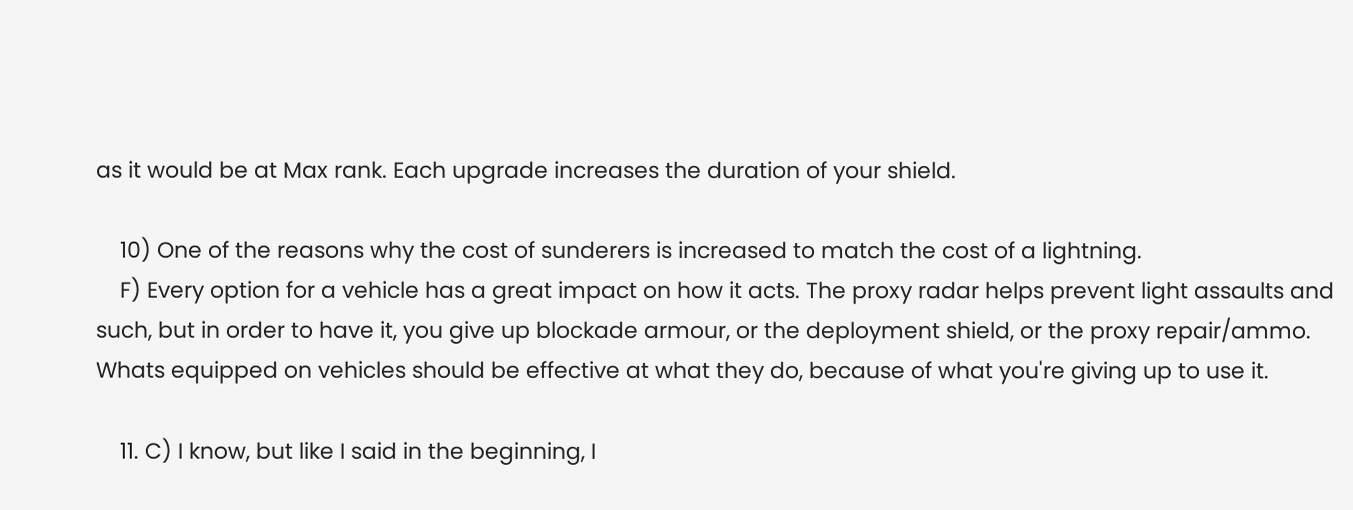as it would be at Max rank. Each upgrade increases the duration of your shield.

    10) One of the reasons why the cost of sunderers is increased to match the cost of a lightning.
    F) Every option for a vehicle has a great impact on how it acts. The proxy radar helps prevent light assaults and such, but in order to have it, you give up blockade armour, or the deployment shield, or the proxy repair/ammo. Whats equipped on vehicles should be effective at what they do, because of what you're giving up to use it.

    11. C) I know, but like I said in the beginning, I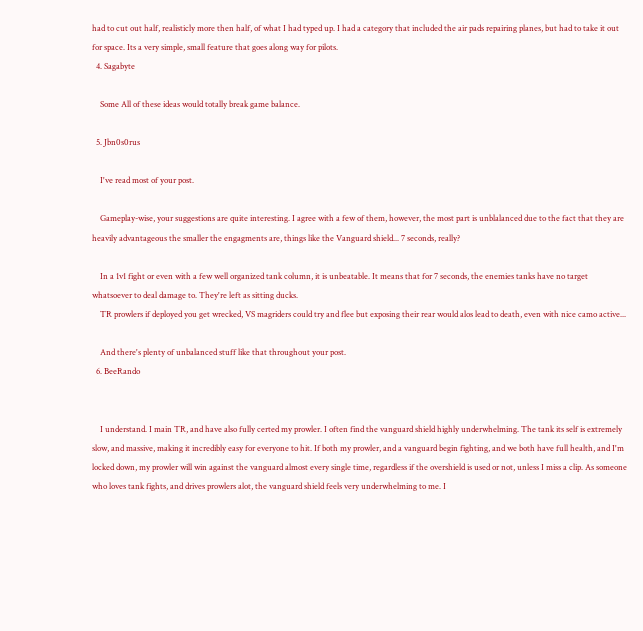had to cut out half, realisticly more then half, of what I had typed up. I had a category that included the air pads repairing planes, but had to take it out for space. Its a very simple, small feature that goes along way for pilots.
  4. Sagabyte

    Some All of these ideas would totally break game balance.

  5. Jbn0s0rus

    I've read most of your post.

    Gameplay-wise, your suggestions are quite interesting. I agree with a few of them, however, the most part is unblalanced due to the fact that they are heavily advantageous the smaller the engagments are, things like the Vanguard shield... 7 seconds, really?

    In a 1v1 fight or even with a few well organized tank column, it is unbeatable. It means that for 7 seconds, the enemies tanks have no target whatsoever to deal damage to. They're left as sitting ducks.
    TR prowlers if deployed you get wrecked, VS magriders could try and flee but exposing their rear would alos lead to death, even with nice camo active...

    And there's plenty of unbalanced stuff like that throughout your post.
  6. BeeRando


    I understand. I main TR, and have also fully certed my prowler. I often find the vanguard shield highly underwhelming. The tank its self is extremely slow, and massive, making it incredibly easy for everyone to hit. If both my prowler, and a vanguard begin fighting, and we both have full health, and I'm locked down, my prowler will win against the vanguard almost every single time, regardless if the overshield is used or not, unless I miss a clip. As someone who loves tank fights, and drives prowlers alot, the vanguard shield feels very underwhelming to me. I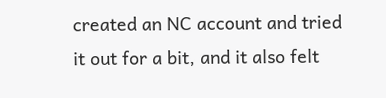created an NC account and tried it out for a bit, and it also felt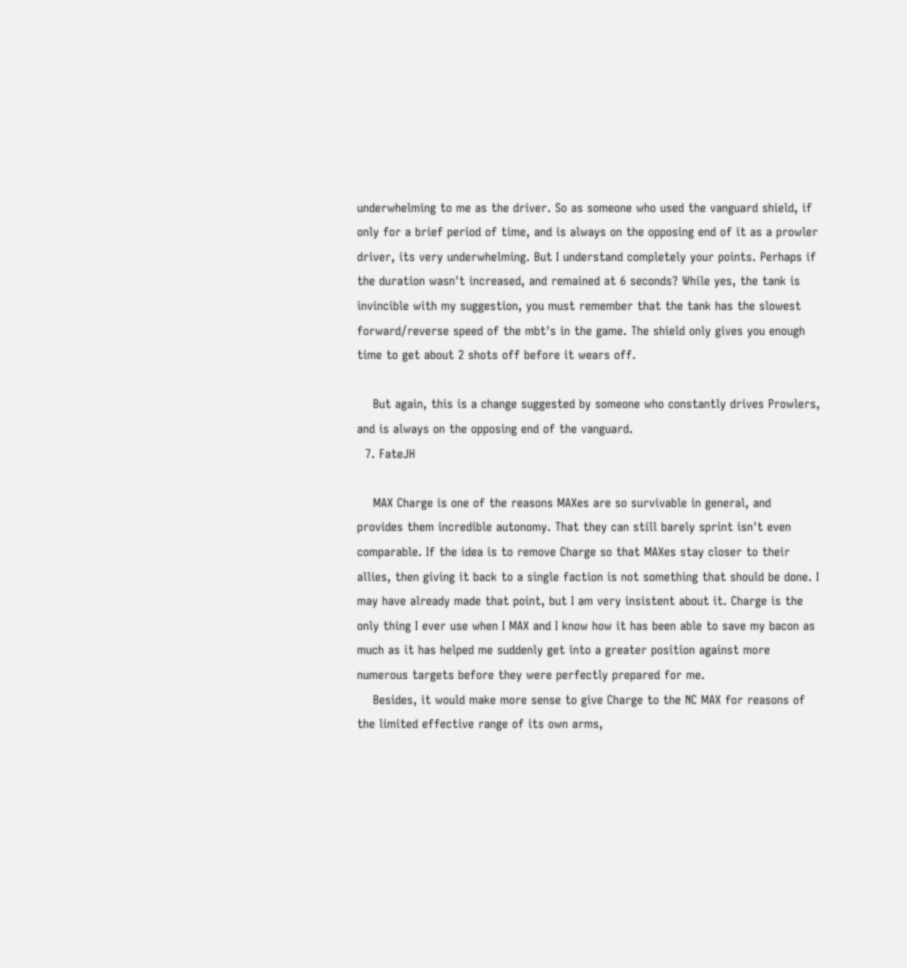underwhelming to me as the driver. So as someone who used the vanguard shield, if only for a brief period of time, and is always on the opposing end of it as a prowler driver, its very underwhelming. But I understand completely your points. Perhaps if the duration wasn't increased, and remained at 6 seconds? While yes, the tank is invincible with my suggestion, you must remember that the tank has the slowest forward/reverse speed of the mbt's in the game. The shield only gives you enough time to get about 2 shots off before it wears off.

    But again, this is a change suggested by someone who constantly drives Prowlers, and is always on the opposing end of the vanguard.
  7. FateJH

    MAX Charge is one of the reasons MAXes are so survivable in general, and provides them incredible autonomy. That they can still barely sprint isn't even comparable. If the idea is to remove Charge so that MAXes stay closer to their allies, then giving it back to a single faction is not something that should be done. I may have already made that point, but I am very insistent about it. Charge is the only thing I ever use when I MAX and I know how it has been able to save my bacon as much as it has helped me suddenly get into a greater position against more numerous targets before they were perfectly prepared for me.
    Besides, it would make more sense to give Charge to the NC MAX for reasons of the limited effective range of its own arms,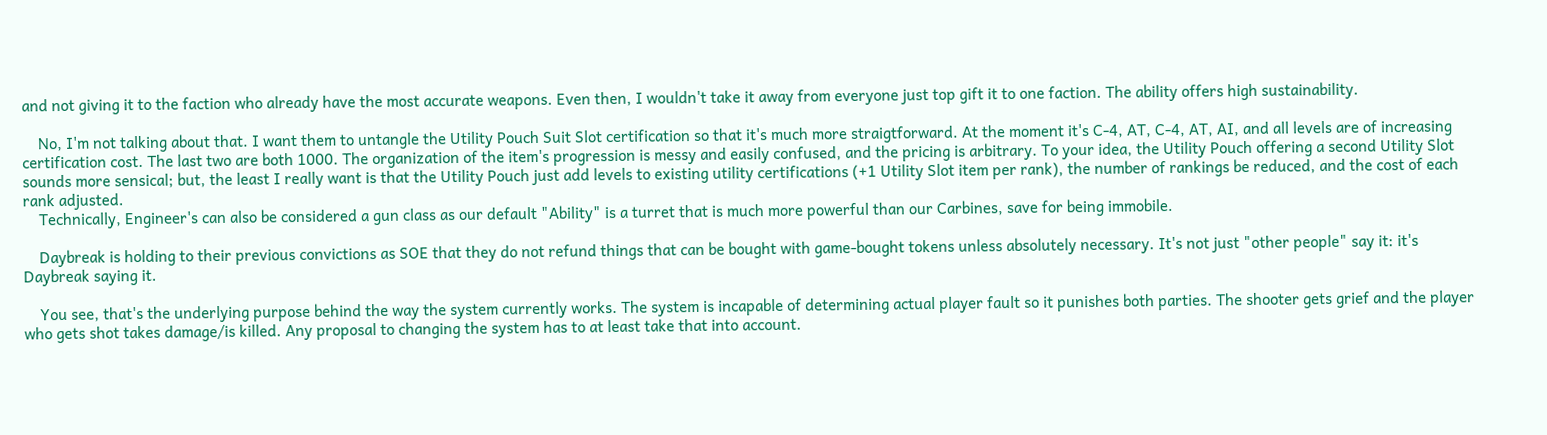and not giving it to the faction who already have the most accurate weapons. Even then, I wouldn't take it away from everyone just top gift it to one faction. The ability offers high sustainability.

    No, I'm not talking about that. I want them to untangle the Utility Pouch Suit Slot certification so that it's much more straigtforward. At the moment it's C-4, AT, C-4, AT, AI, and all levels are of increasing certification cost. The last two are both 1000. The organization of the item's progression is messy and easily confused, and the pricing is arbitrary. To your idea, the Utility Pouch offering a second Utility Slot sounds more sensical; but, the least I really want is that the Utility Pouch just add levels to existing utility certifications (+1 Utility Slot item per rank), the number of rankings be reduced, and the cost of each rank adjusted.
    Technically, Engineer's can also be considered a gun class as our default "Ability" is a turret that is much more powerful than our Carbines, save for being immobile.

    Daybreak is holding to their previous convictions as SOE that they do not refund things that can be bought with game-bought tokens unless absolutely necessary. It's not just "other people" say it: it's Daybreak saying it.

    You see, that's the underlying purpose behind the way the system currently works. The system is incapable of determining actual player fault so it punishes both parties. The shooter gets grief and the player who gets shot takes damage/is killed. Any proposal to changing the system has to at least take that into account.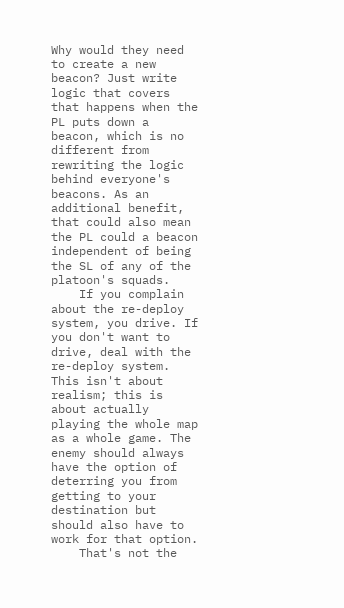Why would they need to create a new beacon? Just write logic that covers that happens when the PL puts down a beacon, which is no different from rewriting the logic behind everyone's beacons. As an additional benefit, that could also mean the PL could a beacon independent of being the SL of any of the platoon's squads.
    If you complain about the re-deploy system, you drive. If you don't want to drive, deal with the re-deploy system. This isn't about realism; this is about actually playing the whole map as a whole game. The enemy should always have the option of deterring you from getting to your destination but should also have to work for that option.
    That's not the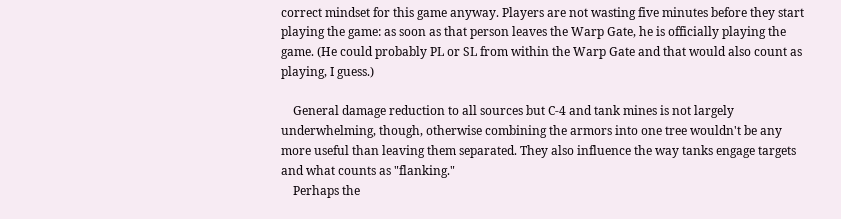correct mindset for this game anyway. Players are not wasting five minutes before they start playing the game: as soon as that person leaves the Warp Gate, he is officially playing the game. (He could probably PL or SL from within the Warp Gate and that would also count as playing, I guess.)

    General damage reduction to all sources but C-4 and tank mines is not largely underwhelming, though, otherwise combining the armors into one tree wouldn't be any more useful than leaving them separated. They also influence the way tanks engage targets and what counts as "flanking."
    Perhaps the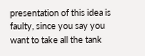presentation of this idea is faulty, since you say you want to take all the tank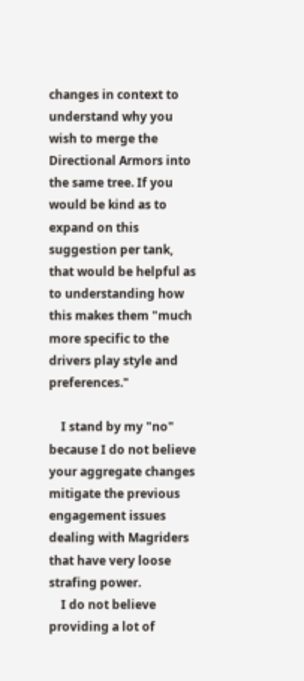changes in context to understand why you wish to merge the Directional Armors into the same tree. If you would be kind as to expand on this suggestion per tank, that would be helpful as to understanding how this makes them "much more specific to the drivers play style and preferences."

    I stand by my "no" because I do not believe your aggregate changes mitigate the previous engagement issues dealing with Magriders that have very loose strafing power.
    I do not believe providing a lot of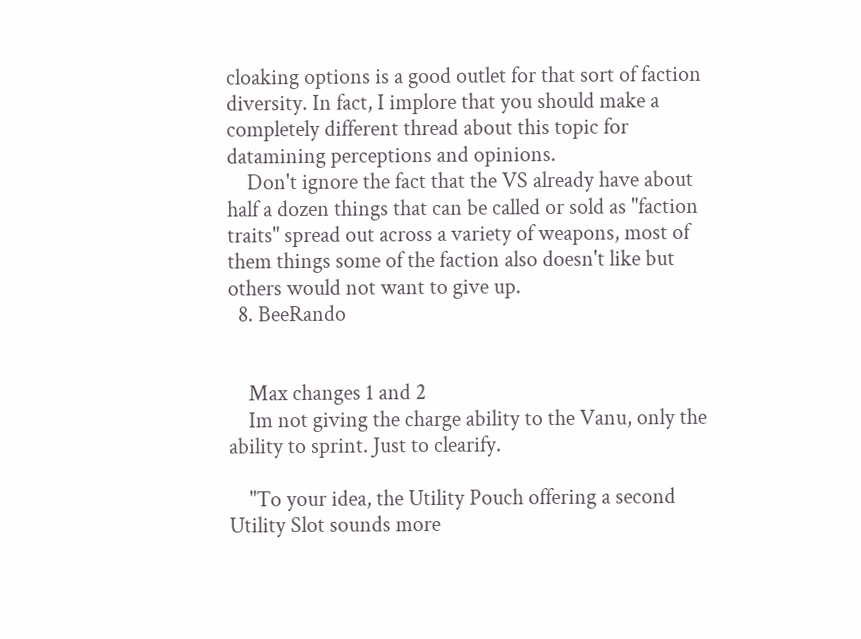cloaking options is a good outlet for that sort of faction diversity. In fact, I implore that you should make a completely different thread about this topic for datamining perceptions and opinions.
    Don't ignore the fact that the VS already have about half a dozen things that can be called or sold as "faction traits" spread out across a variety of weapons, most of them things some of the faction also doesn't like but others would not want to give up.
  8. BeeRando


    Max changes 1 and 2
    Im not giving the charge ability to the Vanu, only the ability to sprint. Just to clearify.

    "To your idea, the Utility Pouch offering a second Utility Slot sounds more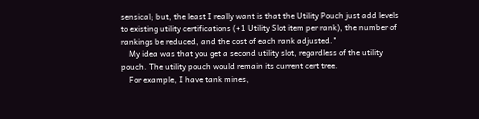sensical; but, the least I really want is that the Utility Pouch just add levels to existing utility certifications (+1 Utility Slot item per rank), the number of rankings be reduced, and the cost of each rank adjusted."
    My idea was that you get a second utility slot, regardless of the utility pouch. The utility pouch would remain its current cert tree.
    For example, I have tank mines,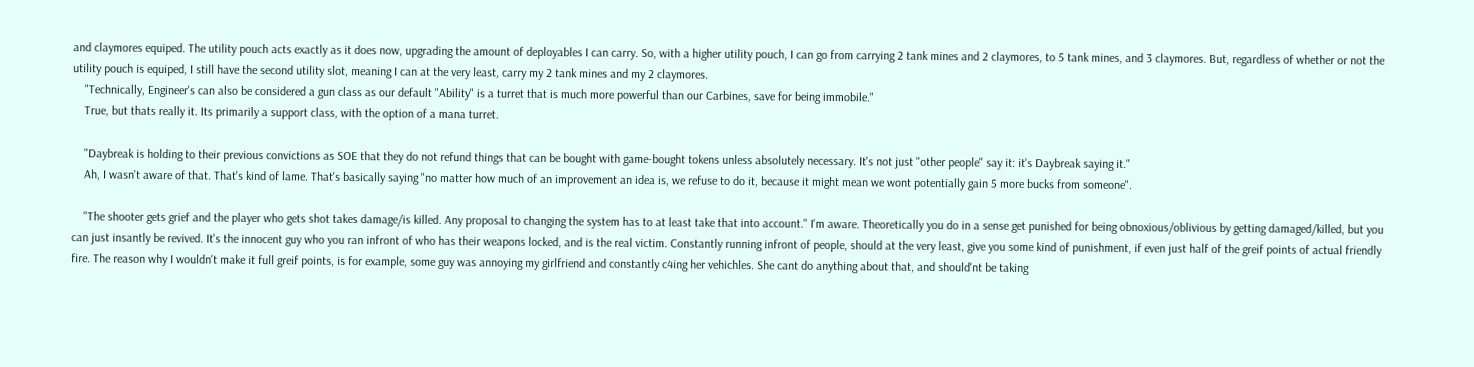and claymores equiped. The utility pouch acts exactly as it does now, upgrading the amount of deployables I can carry. So, with a higher utility pouch, I can go from carrying 2 tank mines and 2 claymores, to 5 tank mines, and 3 claymores. But, regardless of whether or not the utility pouch is equiped, I still have the second utility slot, meaning I can at the very least, carry my 2 tank mines and my 2 claymores.
    "Technically, Engineer's can also be considered a gun class as our default "Ability" is a turret that is much more powerful than our Carbines, save for being immobile."
    True, but thats really it. Its primarily a support class, with the option of a mana turret.

    "Daybreak is holding to their previous convictions as SOE that they do not refund things that can be bought with game-bought tokens unless absolutely necessary. It's not just "other people" say it: it's Daybreak saying it."
    Ah, I wasn't aware of that. That's kind of lame. That's basically saying "no matter how much of an improvement an idea is, we refuse to do it, because it might mean we wont potentially gain 5 more bucks from someone".

    "The shooter gets grief and the player who gets shot takes damage/is killed. Any proposal to changing the system has to at least take that into account." I'm aware. Theoretically you do in a sense get punished for being obnoxious/oblivious by getting damaged/killed, but you can just insantly be revived. It's the innocent guy who you ran infront of who has their weapons locked, and is the real victim. Constantly running infront of people, should at the very least, give you some kind of punishment, if even just half of the greif points of actual friendly fire. The reason why I wouldn't make it full greif points, is for example, some guy was annoying my girlfriend and constantly c4ing her vehichles. She cant do anything about that, and should'nt be taking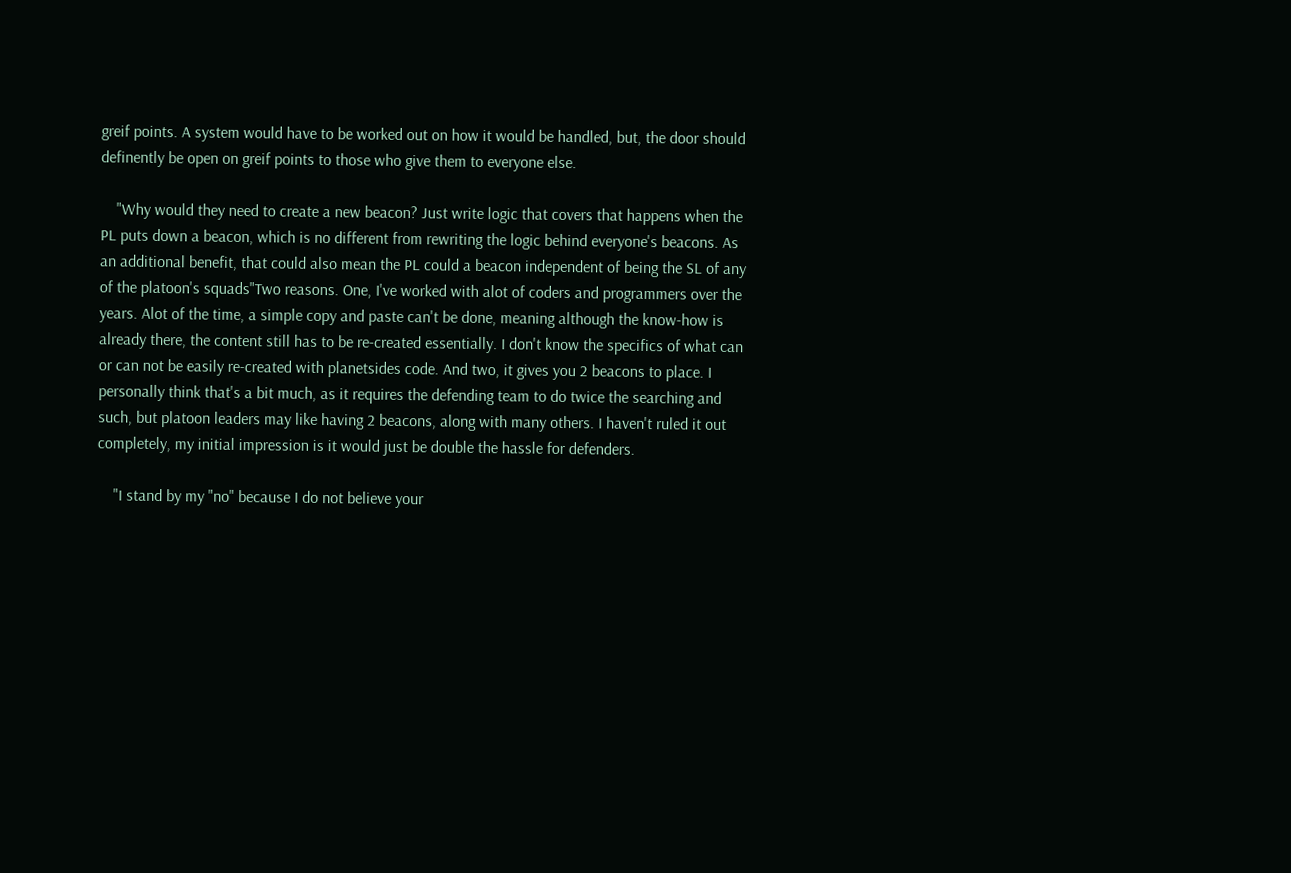greif points. A system would have to be worked out on how it would be handled, but, the door should definently be open on greif points to those who give them to everyone else.

    "Why would they need to create a new beacon? Just write logic that covers that happens when the PL puts down a beacon, which is no different from rewriting the logic behind everyone's beacons. As an additional benefit, that could also mean the PL could a beacon independent of being the SL of any of the platoon's squads"Two reasons. One, I've worked with alot of coders and programmers over the years. Alot of the time, a simple copy and paste can't be done, meaning although the know-how is already there, the content still has to be re-created essentially. I don't know the specifics of what can or can not be easily re-created with planetsides code. And two, it gives you 2 beacons to place. I personally think that's a bit much, as it requires the defending team to do twice the searching and such, but platoon leaders may like having 2 beacons, along with many others. I haven't ruled it out completely, my initial impression is it would just be double the hassle for defenders.

    "I stand by my "no" because I do not believe your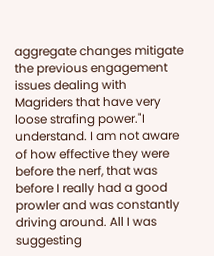aggregate changes mitigate the previous engagement issues dealing with Magriders that have very loose strafing power."I understand. I am not aware of how effective they were before the nerf, that was before I really had a good prowler and was constantly driving around. All I was suggesting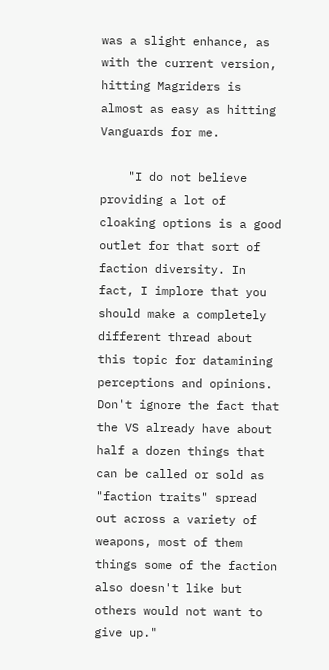was a slight enhance, as with the current version, hitting Magriders is almost as easy as hitting Vanguards for me.

    "I do not believe providing a lot of cloaking options is a good outlet for that sort of faction diversity. In fact, I implore that you should make a completely different thread about this topic for datamining perceptions and opinions. Don't ignore the fact that the VS already have about half a dozen things that can be called or sold as "faction traits" spread out across a variety of weapons, most of them things some of the faction also doesn't like but others would not want to give up."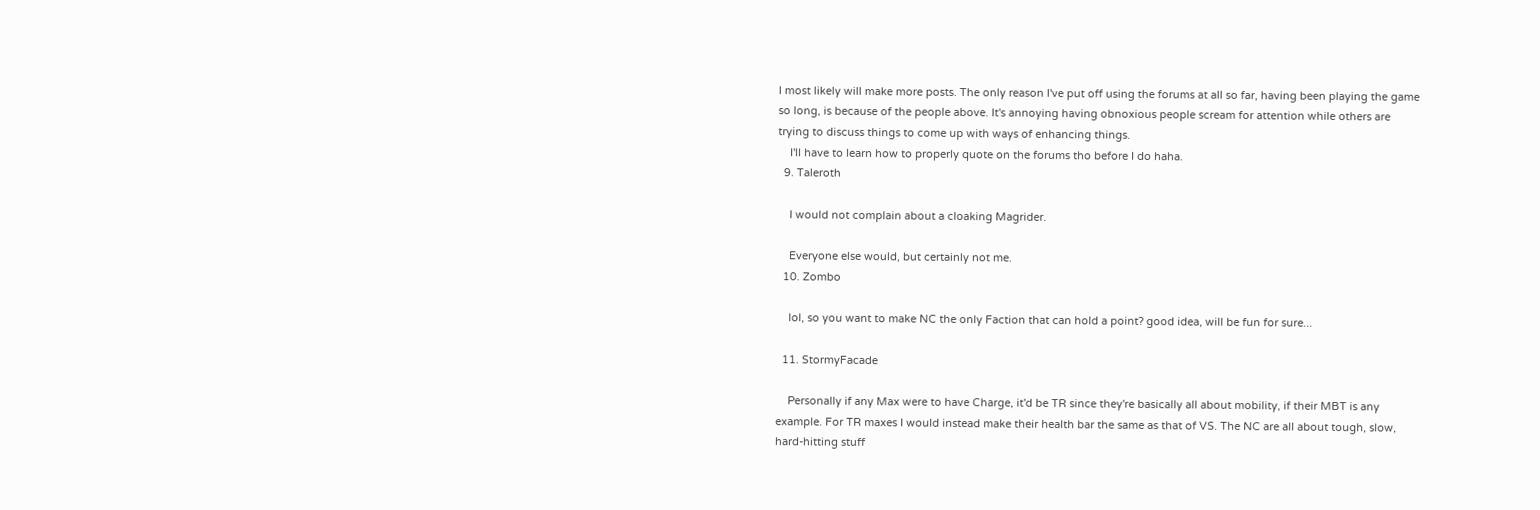I most likely will make more posts. The only reason I've put off using the forums at all so far, having been playing the game so long, is because of the people above. It's annoying having obnoxious people scream for attention while others are trying to discuss things to come up with ways of enhancing things.
    I'll have to learn how to properly quote on the forums tho before I do haha.
  9. Taleroth

    I would not complain about a cloaking Magrider.

    Everyone else would, but certainly not me.
  10. Zombo

    lol, so you want to make NC the only Faction that can hold a point? good idea, will be fun for sure...

  11. StormyFacade

    Personally if any Max were to have Charge, it'd be TR since they're basically all about mobility, if their MBT is any example. For TR maxes I would instead make their health bar the same as that of VS. The NC are all about tough, slow, hard-hitting stuff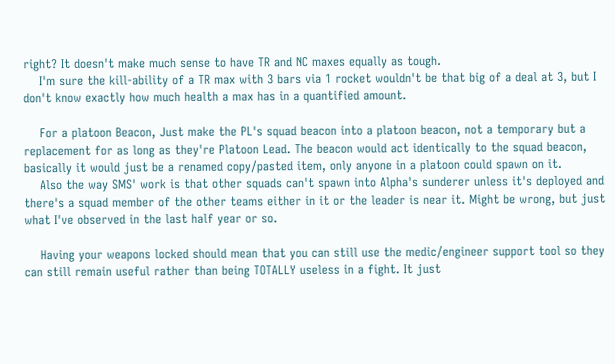right? It doesn't make much sense to have TR and NC maxes equally as tough.
    I'm sure the kill-ability of a TR max with 3 bars via 1 rocket wouldn't be that big of a deal at 3, but I don't know exactly how much health a max has in a quantified amount.

    For a platoon Beacon, Just make the PL's squad beacon into a platoon beacon, not a temporary but a replacement for as long as they're Platoon Lead. The beacon would act identically to the squad beacon, basically it would just be a renamed copy/pasted item, only anyone in a platoon could spawn on it.
    Also the way SMS' work is that other squads can't spawn into Alpha's sunderer unless it's deployed and there's a squad member of the other teams either in it or the leader is near it. Might be wrong, but just what I've observed in the last half year or so.

    Having your weapons locked should mean that you can still use the medic/engineer support tool so they can still remain useful rather than being TOTALLY useless in a fight. It just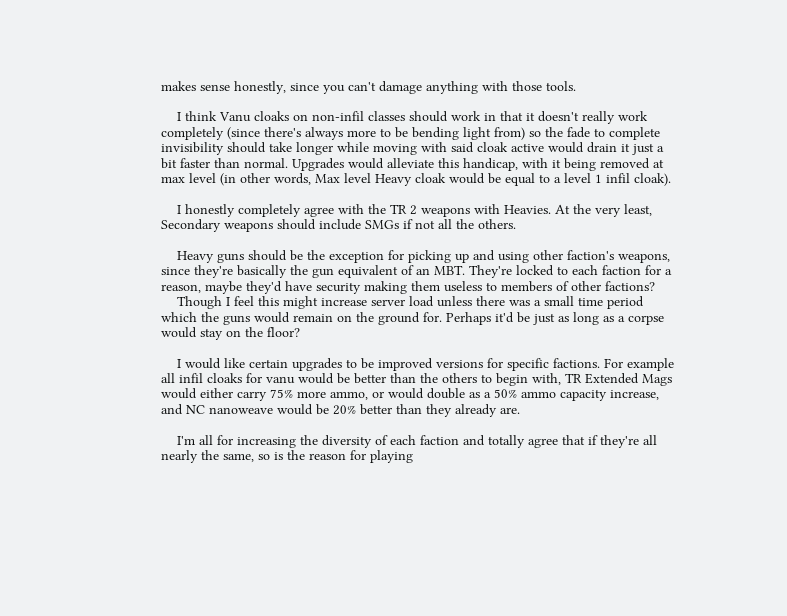makes sense honestly, since you can't damage anything with those tools.

    I think Vanu cloaks on non-infil classes should work in that it doesn't really work completely (since there's always more to be bending light from) so the fade to complete invisibility should take longer while moving with said cloak active would drain it just a bit faster than normal. Upgrades would alleviate this handicap, with it being removed at max level (in other words, Max level Heavy cloak would be equal to a level 1 infil cloak).

    I honestly completely agree with the TR 2 weapons with Heavies. At the very least, Secondary weapons should include SMGs if not all the others.

    Heavy guns should be the exception for picking up and using other faction's weapons, since they're basically the gun equivalent of an MBT. They're locked to each faction for a reason, maybe they'd have security making them useless to members of other factions?
    Though I feel this might increase server load unless there was a small time period which the guns would remain on the ground for. Perhaps it'd be just as long as a corpse would stay on the floor?

    I would like certain upgrades to be improved versions for specific factions. For example all infil cloaks for vanu would be better than the others to begin with, TR Extended Mags would either carry 75% more ammo, or would double as a 50% ammo capacity increase, and NC nanoweave would be 20% better than they already are.

    I'm all for increasing the diversity of each faction and totally agree that if they're all nearly the same, so is the reason for playing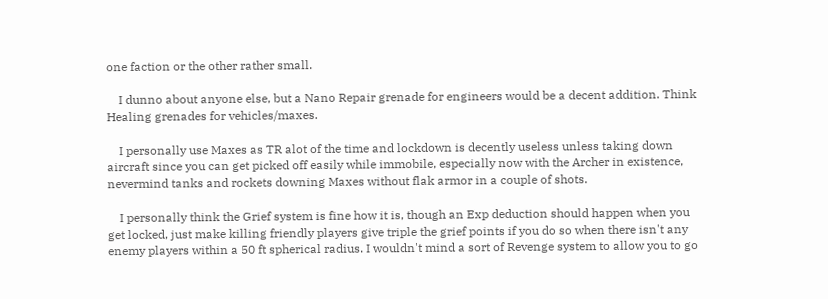one faction or the other rather small.

    I dunno about anyone else, but a Nano Repair grenade for engineers would be a decent addition. Think Healing grenades for vehicles/maxes.

    I personally use Maxes as TR alot of the time and lockdown is decently useless unless taking down aircraft since you can get picked off easily while immobile, especially now with the Archer in existence, nevermind tanks and rockets downing Maxes without flak armor in a couple of shots.

    I personally think the Grief system is fine how it is, though an Exp deduction should happen when you get locked, just make killing friendly players give triple the grief points if you do so when there isn't any enemy players within a 50 ft spherical radius. I wouldn't mind a sort of Revenge system to allow you to go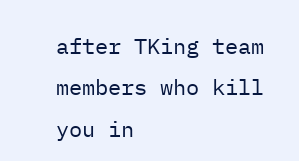after TKing team members who kill you in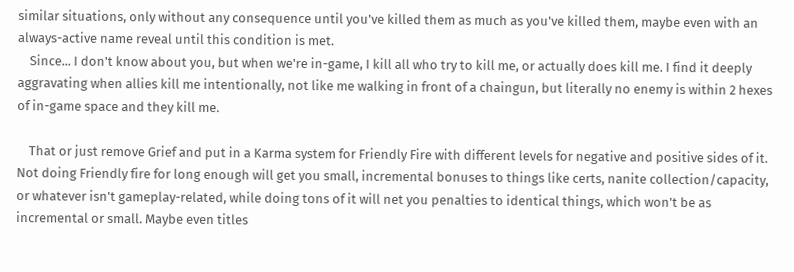similar situations, only without any consequence until you've killed them as much as you've killed them, maybe even with an always-active name reveal until this condition is met.
    Since... I don't know about you, but when we're in-game, I kill all who try to kill me, or actually does kill me. I find it deeply aggravating when allies kill me intentionally, not like me walking in front of a chaingun, but literally no enemy is within 2 hexes of in-game space and they kill me.

    That or just remove Grief and put in a Karma system for Friendly Fire with different levels for negative and positive sides of it. Not doing Friendly fire for long enough will get you small, incremental bonuses to things like certs, nanite collection/capacity, or whatever isn't gameplay-related, while doing tons of it will net you penalties to identical things, which won't be as incremental or small. Maybe even titles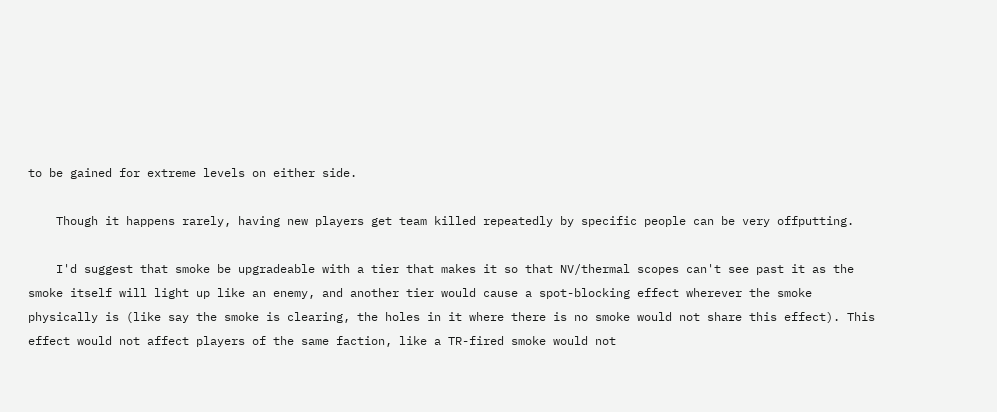to be gained for extreme levels on either side.

    Though it happens rarely, having new players get team killed repeatedly by specific people can be very offputting.

    I'd suggest that smoke be upgradeable with a tier that makes it so that NV/thermal scopes can't see past it as the smoke itself will light up like an enemy, and another tier would cause a spot-blocking effect wherever the smoke physically is (like say the smoke is clearing, the holes in it where there is no smoke would not share this effect). This effect would not affect players of the same faction, like a TR-fired smoke would not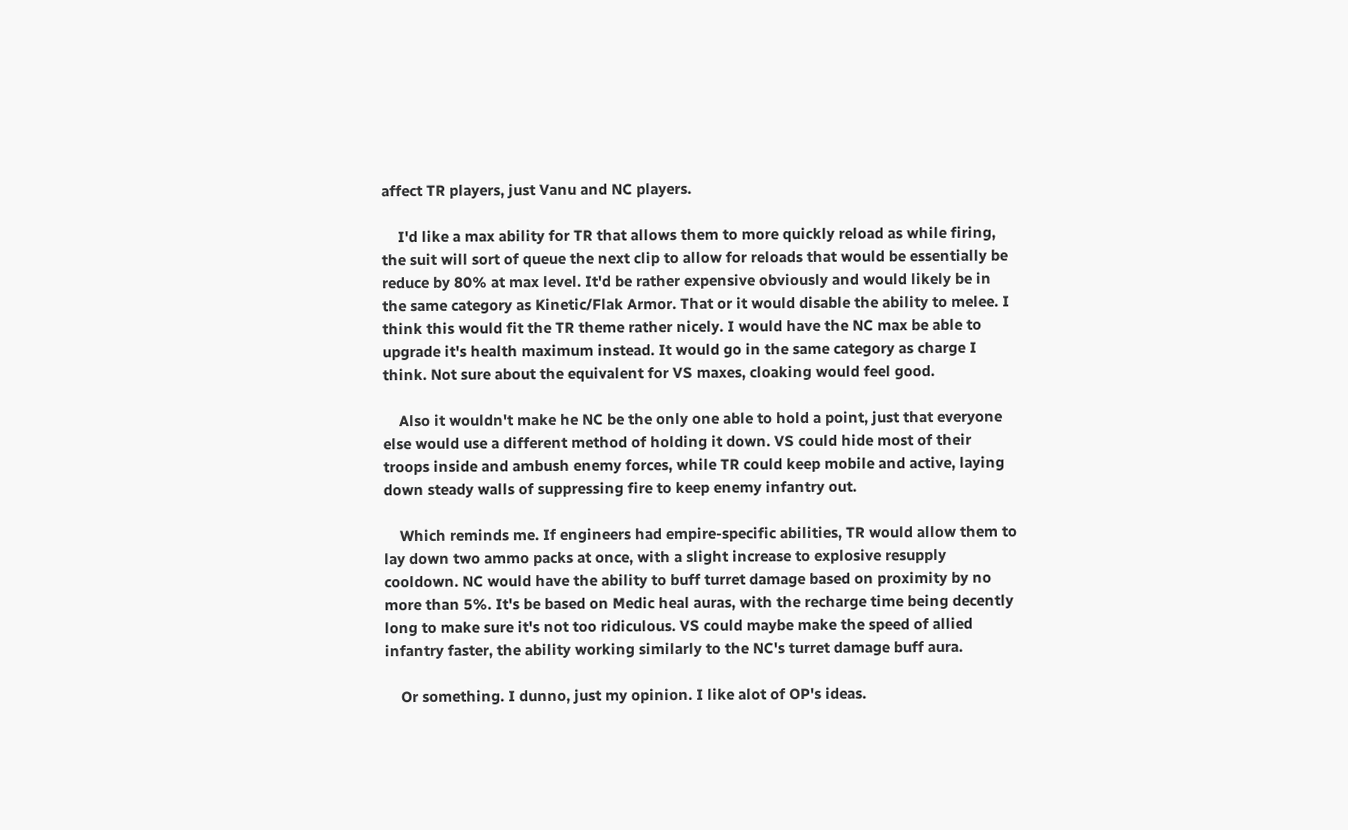affect TR players, just Vanu and NC players.

    I'd like a max ability for TR that allows them to more quickly reload as while firing, the suit will sort of queue the next clip to allow for reloads that would be essentially be reduce by 80% at max level. It'd be rather expensive obviously and would likely be in the same category as Kinetic/Flak Armor. That or it would disable the ability to melee. I think this would fit the TR theme rather nicely. I would have the NC max be able to upgrade it's health maximum instead. It would go in the same category as charge I think. Not sure about the equivalent for VS maxes, cloaking would feel good.

    Also it wouldn't make he NC be the only one able to hold a point, just that everyone else would use a different method of holding it down. VS could hide most of their troops inside and ambush enemy forces, while TR could keep mobile and active, laying down steady walls of suppressing fire to keep enemy infantry out.

    Which reminds me. If engineers had empire-specific abilities, TR would allow them to lay down two ammo packs at once, with a slight increase to explosive resupply cooldown. NC would have the ability to buff turret damage based on proximity by no more than 5%. It's be based on Medic heal auras, with the recharge time being decently long to make sure it's not too ridiculous. VS could maybe make the speed of allied infantry faster, the ability working similarly to the NC's turret damage buff aura.

    Or something. I dunno, just my opinion. I like alot of OP's ideas.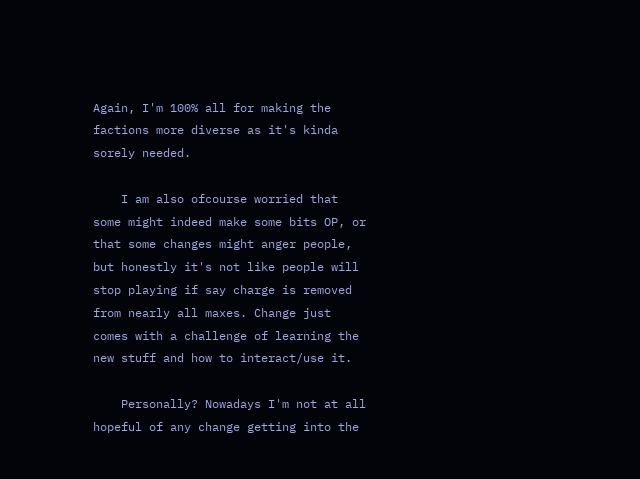Again, I'm 100% all for making the factions more diverse as it's kinda sorely needed.

    I am also ofcourse worried that some might indeed make some bits OP, or that some changes might anger people, but honestly it's not like people will stop playing if say charge is removed from nearly all maxes. Change just comes with a challenge of learning the new stuff and how to interact/use it.

    Personally? Nowadays I'm not at all hopeful of any change getting into the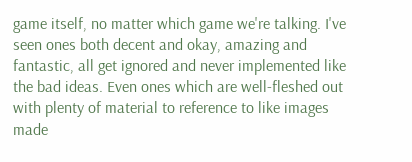game itself, no matter which game we're talking. I've seen ones both decent and okay, amazing and fantastic, all get ignored and never implemented like the bad ideas. Even ones which are well-fleshed out with plenty of material to reference to like images made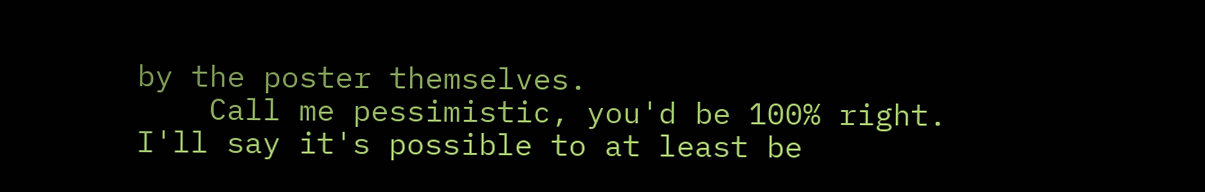by the poster themselves.
    Call me pessimistic, you'd be 100% right. I'll say it's possible to at least be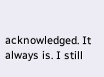acknowledged. It always is. I still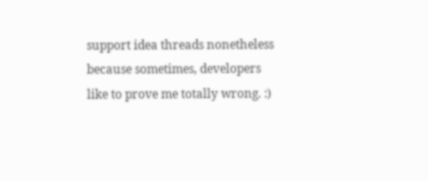support idea threads nonetheless because sometimes, developers like to prove me totally wrong. :)